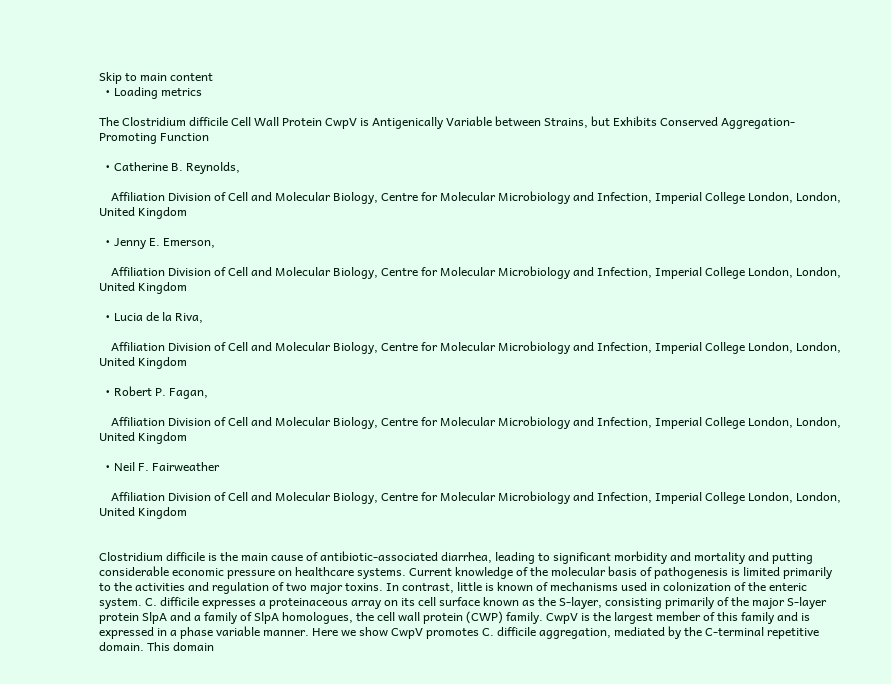Skip to main content
  • Loading metrics

The Clostridium difficile Cell Wall Protein CwpV is Antigenically Variable between Strains, but Exhibits Conserved Aggregation-Promoting Function

  • Catherine B. Reynolds,

    Affiliation Division of Cell and Molecular Biology, Centre for Molecular Microbiology and Infection, Imperial College London, London, United Kingdom

  • Jenny E. Emerson,

    Affiliation Division of Cell and Molecular Biology, Centre for Molecular Microbiology and Infection, Imperial College London, London, United Kingdom

  • Lucia de la Riva,

    Affiliation Division of Cell and Molecular Biology, Centre for Molecular Microbiology and Infection, Imperial College London, London, United Kingdom

  • Robert P. Fagan,

    Affiliation Division of Cell and Molecular Biology, Centre for Molecular Microbiology and Infection, Imperial College London, London, United Kingdom

  • Neil F. Fairweather

    Affiliation Division of Cell and Molecular Biology, Centre for Molecular Microbiology and Infection, Imperial College London, London, United Kingdom


Clostridium difficile is the main cause of antibiotic-associated diarrhea, leading to significant morbidity and mortality and putting considerable economic pressure on healthcare systems. Current knowledge of the molecular basis of pathogenesis is limited primarily to the activities and regulation of two major toxins. In contrast, little is known of mechanisms used in colonization of the enteric system. C. difficile expresses a proteinaceous array on its cell surface known as the S-layer, consisting primarily of the major S-layer protein SlpA and a family of SlpA homologues, the cell wall protein (CWP) family. CwpV is the largest member of this family and is expressed in a phase variable manner. Here we show CwpV promotes C. difficile aggregation, mediated by the C-terminal repetitive domain. This domain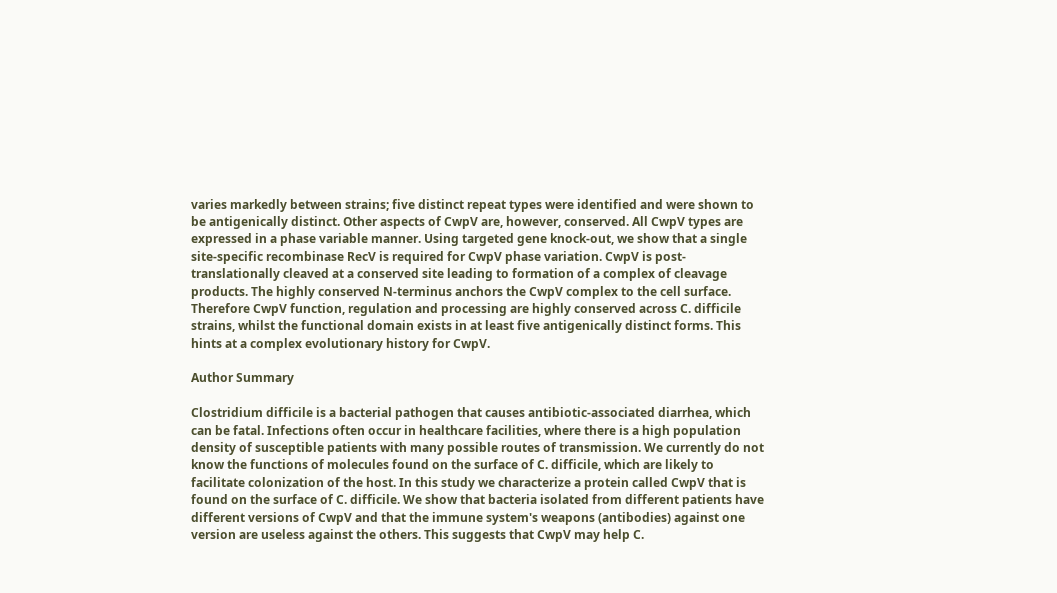varies markedly between strains; five distinct repeat types were identified and were shown to be antigenically distinct. Other aspects of CwpV are, however, conserved. All CwpV types are expressed in a phase variable manner. Using targeted gene knock-out, we show that a single site-specific recombinase RecV is required for CwpV phase variation. CwpV is post-translationally cleaved at a conserved site leading to formation of a complex of cleavage products. The highly conserved N-terminus anchors the CwpV complex to the cell surface. Therefore CwpV function, regulation and processing are highly conserved across C. difficile strains, whilst the functional domain exists in at least five antigenically distinct forms. This hints at a complex evolutionary history for CwpV.

Author Summary

Clostridium difficile is a bacterial pathogen that causes antibiotic-associated diarrhea, which can be fatal. Infections often occur in healthcare facilities, where there is a high population density of susceptible patients with many possible routes of transmission. We currently do not know the functions of molecules found on the surface of C. difficile, which are likely to facilitate colonization of the host. In this study we characterize a protein called CwpV that is found on the surface of C. difficile. We show that bacteria isolated from different patients have different versions of CwpV and that the immune system's weapons (antibodies) against one version are useless against the others. This suggests that CwpV may help C.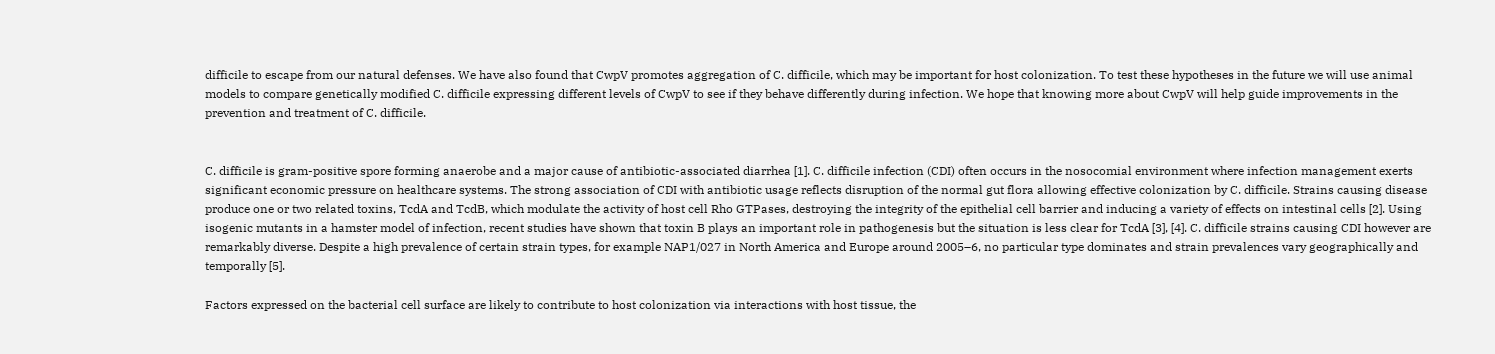difficile to escape from our natural defenses. We have also found that CwpV promotes aggregation of C. difficile, which may be important for host colonization. To test these hypotheses in the future we will use animal models to compare genetically modified C. difficile expressing different levels of CwpV to see if they behave differently during infection. We hope that knowing more about CwpV will help guide improvements in the prevention and treatment of C. difficile.


C. difficile is gram-positive spore forming anaerobe and a major cause of antibiotic-associated diarrhea [1]. C. difficile infection (CDI) often occurs in the nosocomial environment where infection management exerts significant economic pressure on healthcare systems. The strong association of CDI with antibiotic usage reflects disruption of the normal gut flora allowing effective colonization by C. difficile. Strains causing disease produce one or two related toxins, TcdA and TcdB, which modulate the activity of host cell Rho GTPases, destroying the integrity of the epithelial cell barrier and inducing a variety of effects on intestinal cells [2]. Using isogenic mutants in a hamster model of infection, recent studies have shown that toxin B plays an important role in pathogenesis but the situation is less clear for TcdA [3], [4]. C. difficile strains causing CDI however are remarkably diverse. Despite a high prevalence of certain strain types, for example NAP1/027 in North America and Europe around 2005–6, no particular type dominates and strain prevalences vary geographically and temporally [5].

Factors expressed on the bacterial cell surface are likely to contribute to host colonization via interactions with host tissue, the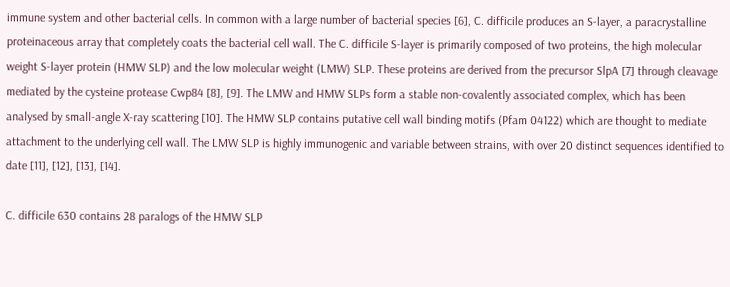immune system and other bacterial cells. In common with a large number of bacterial species [6], C. difficile produces an S-layer, a paracrystalline proteinaceous array that completely coats the bacterial cell wall. The C. difficile S-layer is primarily composed of two proteins, the high molecular weight S-layer protein (HMW SLP) and the low molecular weight (LMW) SLP. These proteins are derived from the precursor SlpA [7] through cleavage mediated by the cysteine protease Cwp84 [8], [9]. The LMW and HMW SLPs form a stable non-covalently associated complex, which has been analysed by small-angle X-ray scattering [10]. The HMW SLP contains putative cell wall binding motifs (Pfam 04122) which are thought to mediate attachment to the underlying cell wall. The LMW SLP is highly immunogenic and variable between strains, with over 20 distinct sequences identified to date [11], [12], [13], [14].

C. difficile 630 contains 28 paralogs of the HMW SLP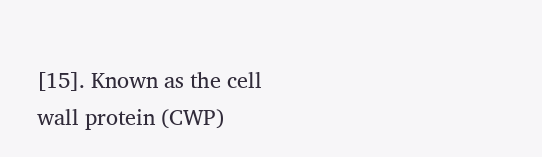[15]. Known as the cell wall protein (CWP)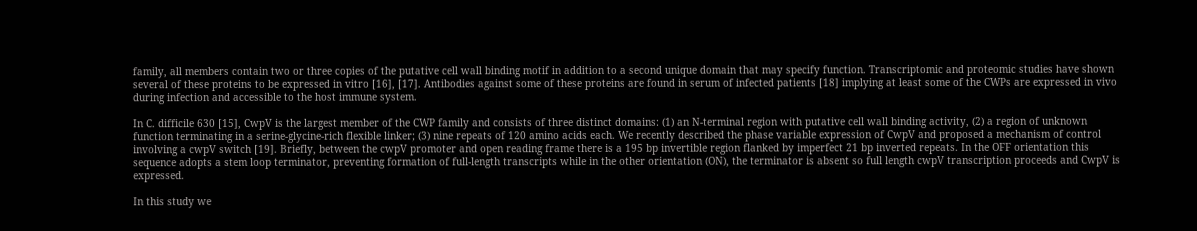family, all members contain two or three copies of the putative cell wall binding motif in addition to a second unique domain that may specify function. Transcriptomic and proteomic studies have shown several of these proteins to be expressed in vitro [16], [17]. Antibodies against some of these proteins are found in serum of infected patients [18] implying at least some of the CWPs are expressed in vivo during infection and accessible to the host immune system.

In C. difficile 630 [15], CwpV is the largest member of the CWP family and consists of three distinct domains: (1) an N-terminal region with putative cell wall binding activity, (2) a region of unknown function terminating in a serine-glycine-rich flexible linker; (3) nine repeats of 120 amino acids each. We recently described the phase variable expression of CwpV and proposed a mechanism of control involving a cwpV switch [19]. Briefly, between the cwpV promoter and open reading frame there is a 195 bp invertible region flanked by imperfect 21 bp inverted repeats. In the OFF orientation this sequence adopts a stem loop terminator, preventing formation of full-length transcripts while in the other orientation (ON), the terminator is absent so full length cwpV transcription proceeds and CwpV is expressed.

In this study we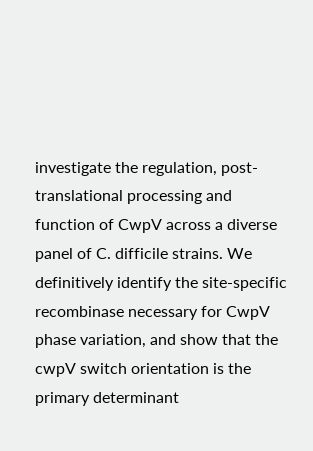investigate the regulation, post-translational processing and function of CwpV across a diverse panel of C. difficile strains. We definitively identify the site-specific recombinase necessary for CwpV phase variation, and show that the cwpV switch orientation is the primary determinant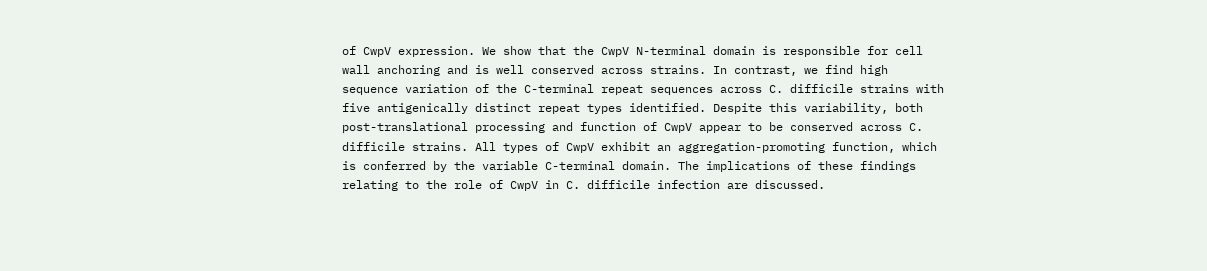of CwpV expression. We show that the CwpV N-terminal domain is responsible for cell wall anchoring and is well conserved across strains. In contrast, we find high sequence variation of the C-terminal repeat sequences across C. difficile strains with five antigenically distinct repeat types identified. Despite this variability, both post-translational processing and function of CwpV appear to be conserved across C. difficile strains. All types of CwpV exhibit an aggregation-promoting function, which is conferred by the variable C-terminal domain. The implications of these findings relating to the role of CwpV in C. difficile infection are discussed.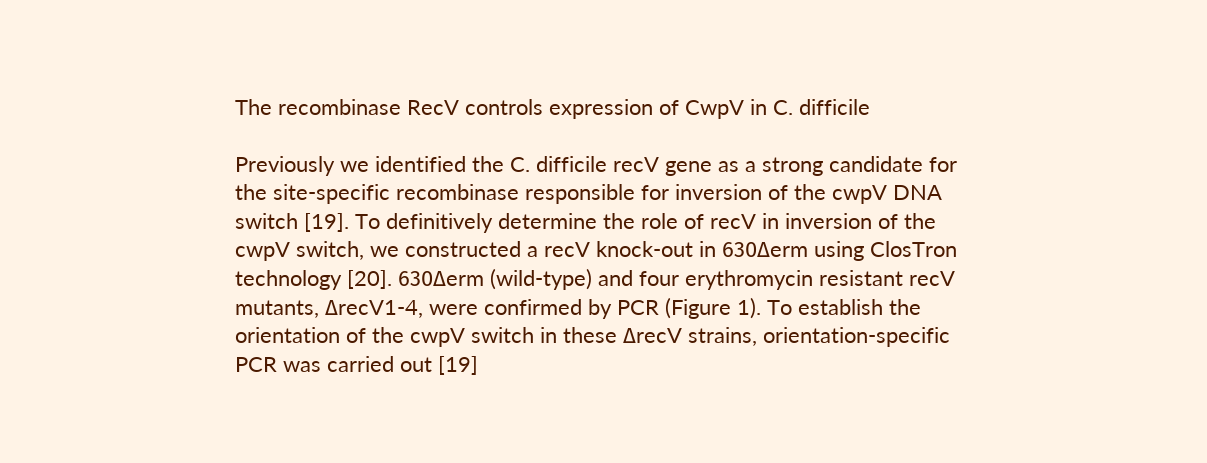The recombinase RecV controls expression of CwpV in C. difficile

Previously we identified the C. difficile recV gene as a strong candidate for the site-specific recombinase responsible for inversion of the cwpV DNA switch [19]. To definitively determine the role of recV in inversion of the cwpV switch, we constructed a recV knock-out in 630Δerm using ClosTron technology [20]. 630Δerm (wild-type) and four erythromycin resistant recV mutants, ΔrecV1-4, were confirmed by PCR (Figure 1). To establish the orientation of the cwpV switch in these ΔrecV strains, orientation-specific PCR was carried out [19]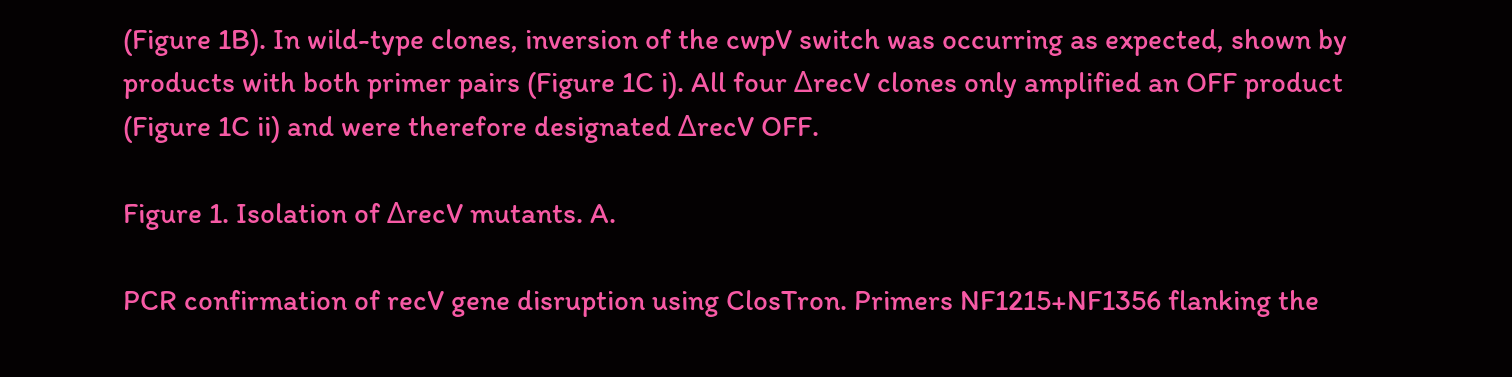(Figure 1B). In wild-type clones, inversion of the cwpV switch was occurring as expected, shown by products with both primer pairs (Figure 1C i). All four ΔrecV clones only amplified an OFF product (Figure 1C ii) and were therefore designated ΔrecV OFF.

Figure 1. Isolation of ΔrecV mutants. A.

PCR confirmation of recV gene disruption using ClosTron. Primers NF1215+NF1356 flanking the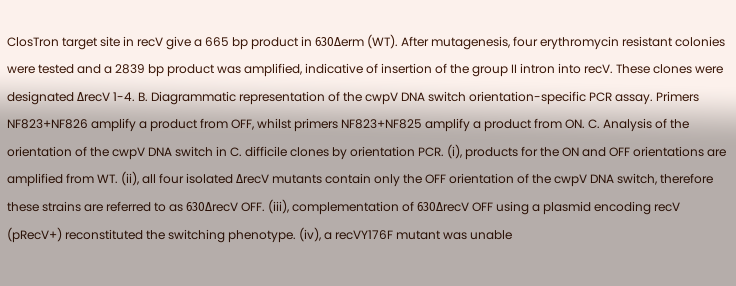ClosTron target site in recV give a 665 bp product in 630Δerm (WT). After mutagenesis, four erythromycin resistant colonies were tested and a 2839 bp product was amplified, indicative of insertion of the group II intron into recV. These clones were designated ΔrecV 1-4. B. Diagrammatic representation of the cwpV DNA switch orientation-specific PCR assay. Primers NF823+NF826 amplify a product from OFF, whilst primers NF823+NF825 amplify a product from ON. C. Analysis of the orientation of the cwpV DNA switch in C. difficile clones by orientation PCR. (i), products for the ON and OFF orientations are amplified from WT. (ii), all four isolated ΔrecV mutants contain only the OFF orientation of the cwpV DNA switch, therefore these strains are referred to as 630ΔrecV OFF. (iii), complementation of 630ΔrecV OFF using a plasmid encoding recV (pRecV+) reconstituted the switching phenotype. (iv), a recVY176F mutant was unable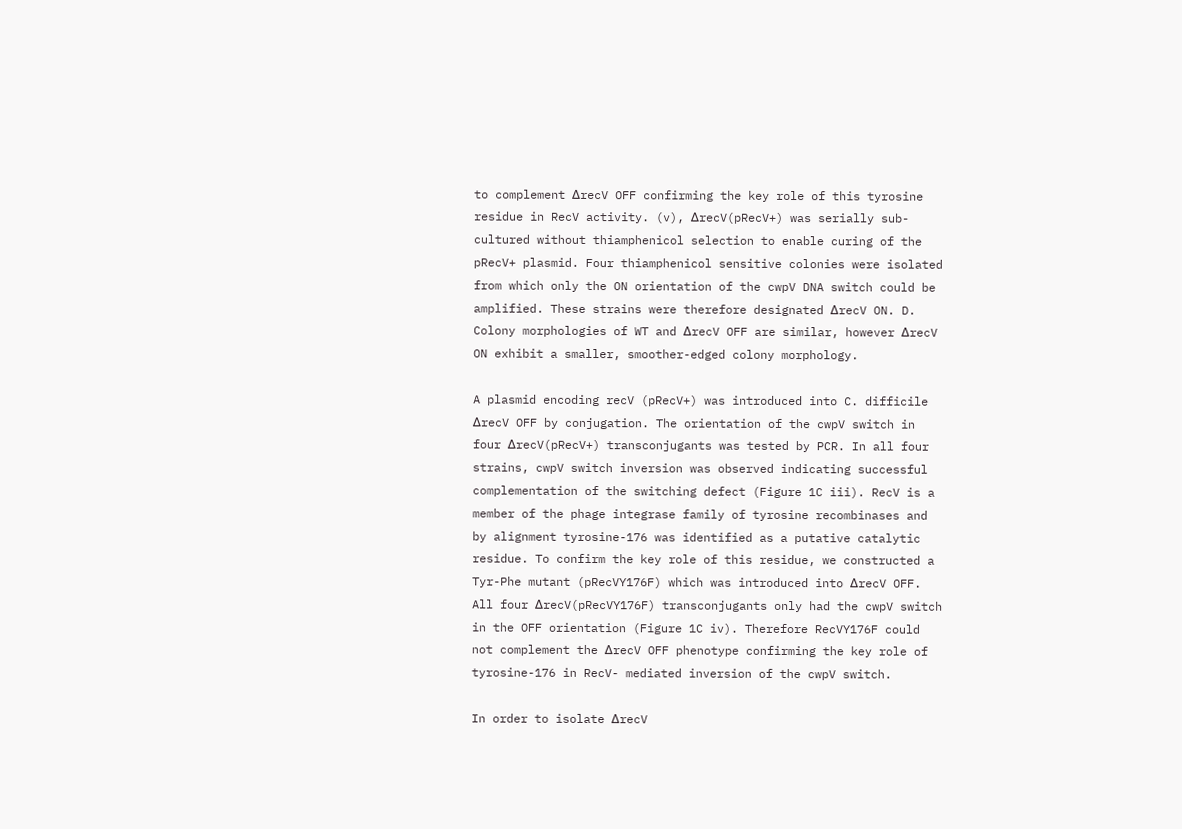to complement ΔrecV OFF confirming the key role of this tyrosine residue in RecV activity. (v), ΔrecV(pRecV+) was serially sub-cultured without thiamphenicol selection to enable curing of the pRecV+ plasmid. Four thiamphenicol sensitive colonies were isolated from which only the ON orientation of the cwpV DNA switch could be amplified. These strains were therefore designated ΔrecV ON. D. Colony morphologies of WT and ΔrecV OFF are similar, however ΔrecV ON exhibit a smaller, smoother-edged colony morphology.

A plasmid encoding recV (pRecV+) was introduced into C. difficile ΔrecV OFF by conjugation. The orientation of the cwpV switch in four ΔrecV(pRecV+) transconjugants was tested by PCR. In all four strains, cwpV switch inversion was observed indicating successful complementation of the switching defect (Figure 1C iii). RecV is a member of the phage integrase family of tyrosine recombinases and by alignment tyrosine-176 was identified as a putative catalytic residue. To confirm the key role of this residue, we constructed a Tyr-Phe mutant (pRecVY176F) which was introduced into ΔrecV OFF. All four ΔrecV(pRecVY176F) transconjugants only had the cwpV switch in the OFF orientation (Figure 1C iv). Therefore RecVY176F could not complement the ΔrecV OFF phenotype confirming the key role of tyrosine-176 in RecV- mediated inversion of the cwpV switch.

In order to isolate ΔrecV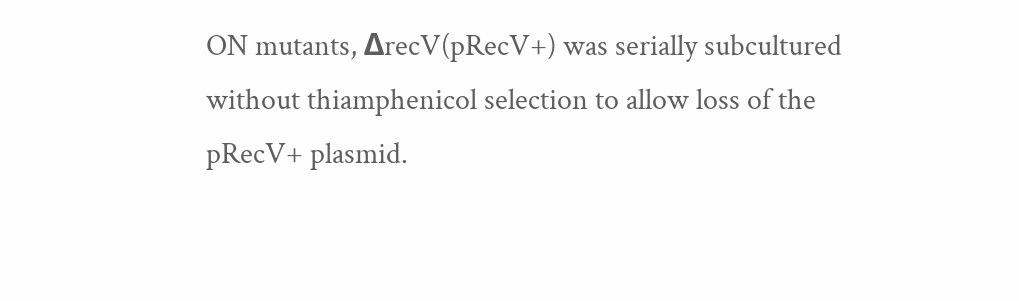ON mutants, ΔrecV(pRecV+) was serially subcultured without thiamphenicol selection to allow loss of the pRecV+ plasmid.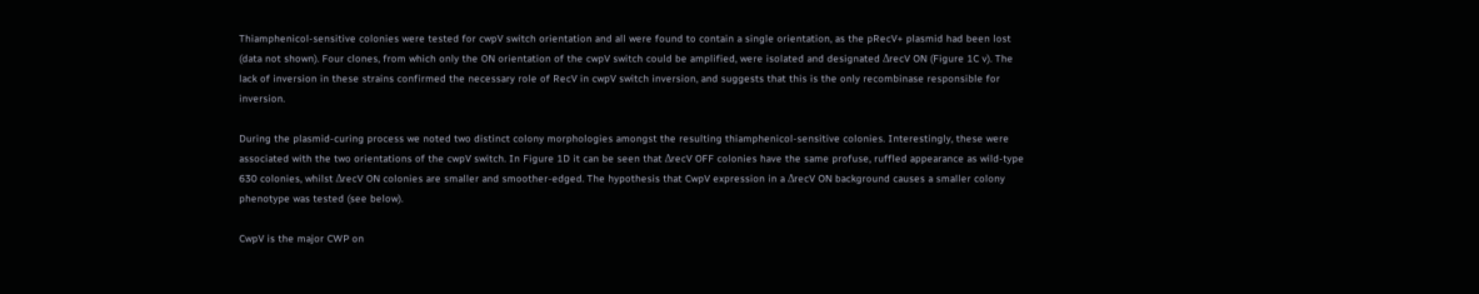Thiamphenicol-sensitive colonies were tested for cwpV switch orientation and all were found to contain a single orientation, as the pRecV+ plasmid had been lost (data not shown). Four clones, from which only the ON orientation of the cwpV switch could be amplified, were isolated and designated ΔrecV ON (Figure 1C v). The lack of inversion in these strains confirmed the necessary role of RecV in cwpV switch inversion, and suggests that this is the only recombinase responsible for inversion.

During the plasmid-curing process we noted two distinct colony morphologies amongst the resulting thiamphenicol-sensitive colonies. Interestingly, these were associated with the two orientations of the cwpV switch. In Figure 1D it can be seen that ΔrecV OFF colonies have the same profuse, ruffled appearance as wild-type 630 colonies, whilst ΔrecV ON colonies are smaller and smoother-edged. The hypothesis that CwpV expression in a ΔrecV ON background causes a smaller colony phenotype was tested (see below).

CwpV is the major CWP on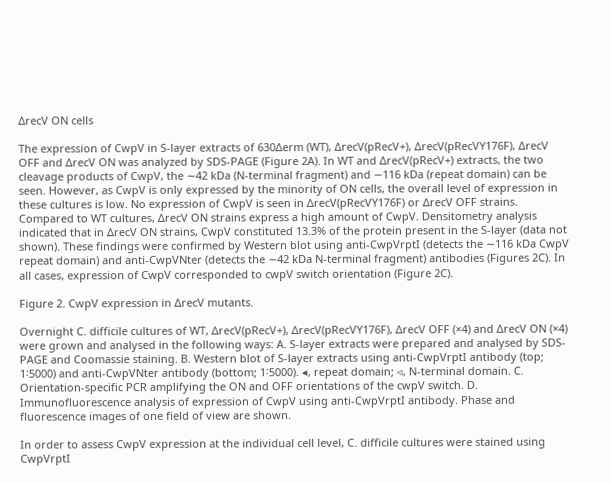ΔrecV ON cells

The expression of CwpV in S-layer extracts of 630Δerm (WT), ΔrecV(pRecV+), ΔrecV(pRecVY176F), ΔrecV OFF and ΔrecV ON was analyzed by SDS-PAGE (Figure 2A). In WT and ΔrecV(pRecV+) extracts, the two cleavage products of CwpV, the ∼42 kDa (N-terminal fragment) and ∼116 kDa (repeat domain) can be seen. However, as CwpV is only expressed by the minority of ON cells, the overall level of expression in these cultures is low. No expression of CwpV is seen in ΔrecV(pRecVY176F) or ΔrecV OFF strains. Compared to WT cultures, ΔrecV ON strains express a high amount of CwpV. Densitometry analysis indicated that in ΔrecV ON strains, CwpV constituted 13.3% of the protein present in the S-layer (data not shown). These findings were confirmed by Western blot using anti-CwpVrptI (detects the ∼116 kDa CwpV repeat domain) and anti-CwpVNter (detects the ∼42 kDa N-terminal fragment) antibodies (Figures 2C). In all cases, expression of CwpV corresponded to cwpV switch orientation (Figure 2C).

Figure 2. CwpV expression in ΔrecV mutants.

Overnight C. difficile cultures of WT, ΔrecV(pRecV+), ΔrecV(pRecVY176F), ΔrecV OFF (×4) and ΔrecV ON (×4) were grown and analysed in the following ways: A. S-layer extracts were prepared and analysed by SDS-PAGE and Coomassie staining. B. Western blot of S-layer extracts using anti-CwpVrptI antibody (top; 1∶5000) and anti-CwpVNter antibody (bottom; 1∶5000). ◂, repeat domain; ◃, N-terminal domain. C. Orientation-specific PCR amplifying the ON and OFF orientations of the cwpV switch. D. Immunofluorescence analysis of expression of CwpV using anti-CwpVrptI antibody. Phase and fluorescence images of one field of view are shown.

In order to assess CwpV expression at the individual cell level, C. difficile cultures were stained using CwpVrptI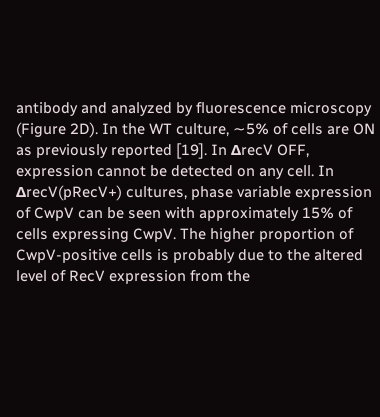antibody and analyzed by fluorescence microscopy (Figure 2D). In the WT culture, ∼5% of cells are ON as previously reported [19]. In ΔrecV OFF, expression cannot be detected on any cell. In ΔrecV(pRecV+) cultures, phase variable expression of CwpV can be seen with approximately 15% of cells expressing CwpV. The higher proportion of CwpV-positive cells is probably due to the altered level of RecV expression from the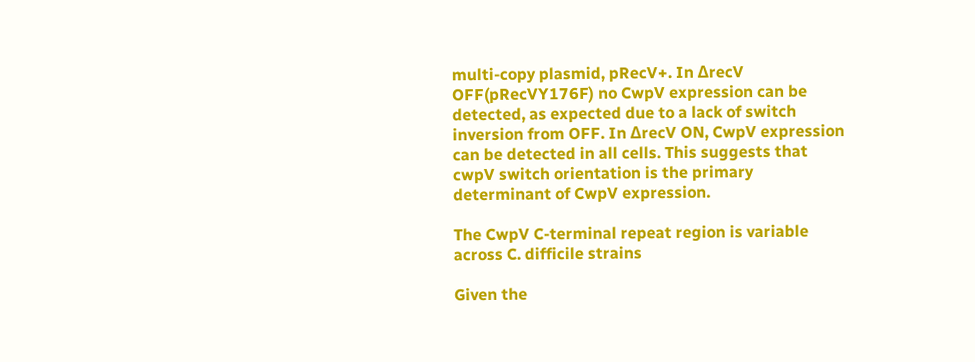multi-copy plasmid, pRecV+. In ΔrecV OFF(pRecVY176F) no CwpV expression can be detected, as expected due to a lack of switch inversion from OFF. In ΔrecV ON, CwpV expression can be detected in all cells. This suggests that cwpV switch orientation is the primary determinant of CwpV expression.

The CwpV C-terminal repeat region is variable across C. difficile strains

Given the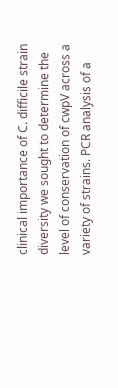clinical importance of C. difficile strain diversity we sought to determine the level of conservation of cwpV across a variety of strains. PCR analysis of a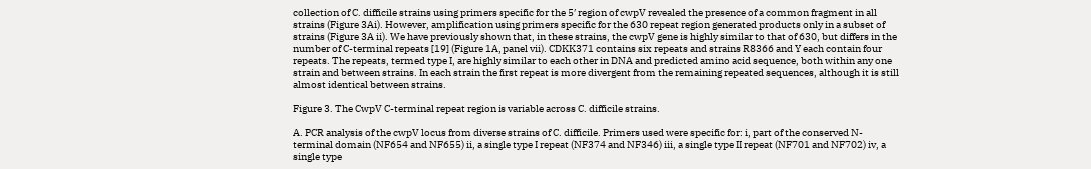collection of C. difficile strains using primers specific for the 5′ region of cwpV revealed the presence of a common fragment in all strains (Figure 3Ai). However, amplification using primers specific for the 630 repeat region generated products only in a subset of strains (Figure 3A ii). We have previously shown that, in these strains, the cwpV gene is highly similar to that of 630, but differs in the number of C-terminal repeats [19] (Figure 1A, panel vii). CDKK371 contains six repeats and strains R8366 and Y each contain four repeats. The repeats, termed type I, are highly similar to each other in DNA and predicted amino acid sequence, both within any one strain and between strains. In each strain the first repeat is more divergent from the remaining repeated sequences, although it is still almost identical between strains.

Figure 3. The CwpV C-terminal repeat region is variable across C. difficile strains.

A. PCR analysis of the cwpV locus from diverse strains of C. difficile. Primers used were specific for: i, part of the conserved N-terminal domain (NF654 and NF655) ii, a single type I repeat (NF374 and NF346) iii, a single type II repeat (NF701 and NF702) iv, a single type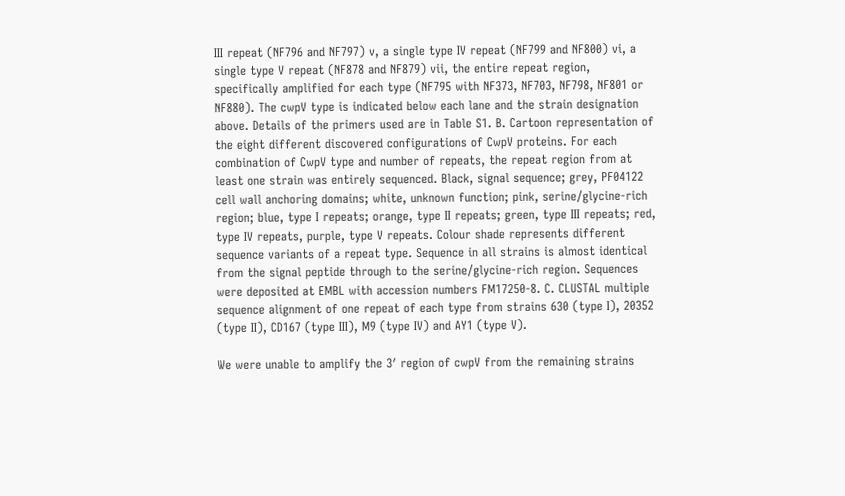III repeat (NF796 and NF797) v, a single type IV repeat (NF799 and NF800) vi, a single type V repeat (NF878 and NF879) vii, the entire repeat region, specifically amplified for each type (NF795 with NF373, NF703, NF798, NF801 or NF880). The cwpV type is indicated below each lane and the strain designation above. Details of the primers used are in Table S1. B. Cartoon representation of the eight different discovered configurations of CwpV proteins. For each combination of CwpV type and number of repeats, the repeat region from at least one strain was entirely sequenced. Black, signal sequence; grey, PF04122 cell wall anchoring domains; white, unknown function; pink, serine/glycine-rich region; blue, type I repeats; orange, type II repeats; green, type III repeats; red, type IV repeats, purple, type V repeats. Colour shade represents different sequence variants of a repeat type. Sequence in all strains is almost identical from the signal peptide through to the serine/glycine-rich region. Sequences were deposited at EMBL with accession numbers FM17250-8. C. CLUSTAL multiple sequence alignment of one repeat of each type from strains 630 (type I), 20352 (type II), CD167 (type III), M9 (type IV) and AY1 (type V).

We were unable to amplify the 3′ region of cwpV from the remaining strains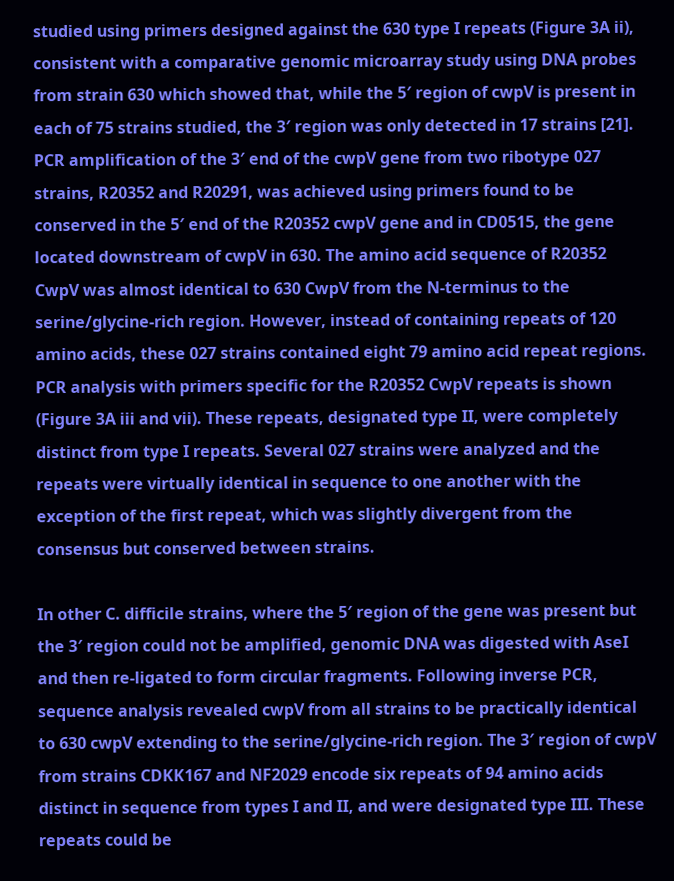studied using primers designed against the 630 type I repeats (Figure 3A ii), consistent with a comparative genomic microarray study using DNA probes from strain 630 which showed that, while the 5′ region of cwpV is present in each of 75 strains studied, the 3′ region was only detected in 17 strains [21]. PCR amplification of the 3′ end of the cwpV gene from two ribotype 027 strains, R20352 and R20291, was achieved using primers found to be conserved in the 5′ end of the R20352 cwpV gene and in CD0515, the gene located downstream of cwpV in 630. The amino acid sequence of R20352 CwpV was almost identical to 630 CwpV from the N-terminus to the serine/glycine-rich region. However, instead of containing repeats of 120 amino acids, these 027 strains contained eight 79 amino acid repeat regions. PCR analysis with primers specific for the R20352 CwpV repeats is shown (Figure 3A iii and vii). These repeats, designated type II, were completely distinct from type I repeats. Several 027 strains were analyzed and the repeats were virtually identical in sequence to one another with the exception of the first repeat, which was slightly divergent from the consensus but conserved between strains.

In other C. difficile strains, where the 5′ region of the gene was present but the 3′ region could not be amplified, genomic DNA was digested with AseI and then re-ligated to form circular fragments. Following inverse PCR, sequence analysis revealed cwpV from all strains to be practically identical to 630 cwpV extending to the serine/glycine-rich region. The 3′ region of cwpV from strains CDKK167 and NF2029 encode six repeats of 94 amino acids distinct in sequence from types I and II, and were designated type III. These repeats could be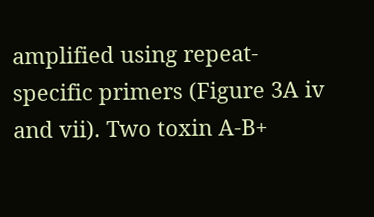amplified using repeat-specific primers (Figure 3A iv and vii). Two toxin A-B+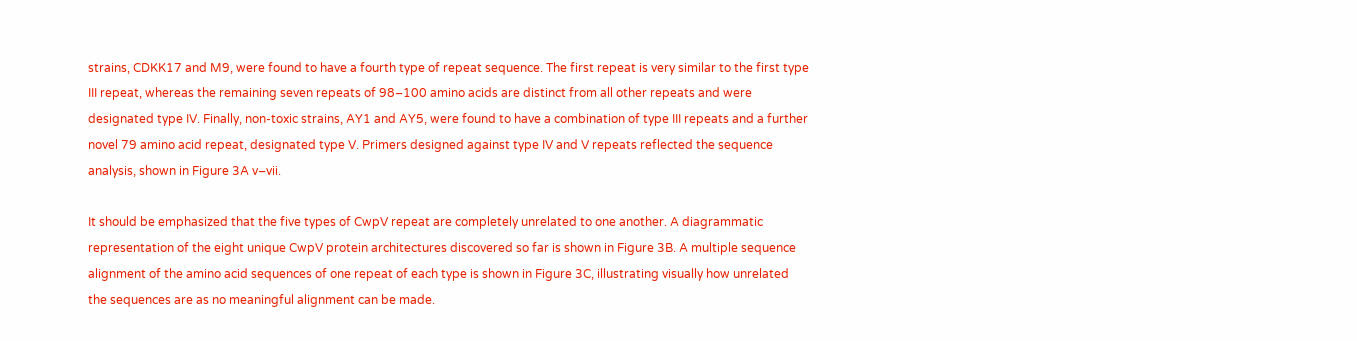strains, CDKK17 and M9, were found to have a fourth type of repeat sequence. The first repeat is very similar to the first type III repeat, whereas the remaining seven repeats of 98–100 amino acids are distinct from all other repeats and were designated type IV. Finally, non-toxic strains, AY1 and AY5, were found to have a combination of type III repeats and a further novel 79 amino acid repeat, designated type V. Primers designed against type IV and V repeats reflected the sequence analysis, shown in Figure 3A v–vii.

It should be emphasized that the five types of CwpV repeat are completely unrelated to one another. A diagrammatic representation of the eight unique CwpV protein architectures discovered so far is shown in Figure 3B. A multiple sequence alignment of the amino acid sequences of one repeat of each type is shown in Figure 3C, illustrating visually how unrelated the sequences are as no meaningful alignment can be made.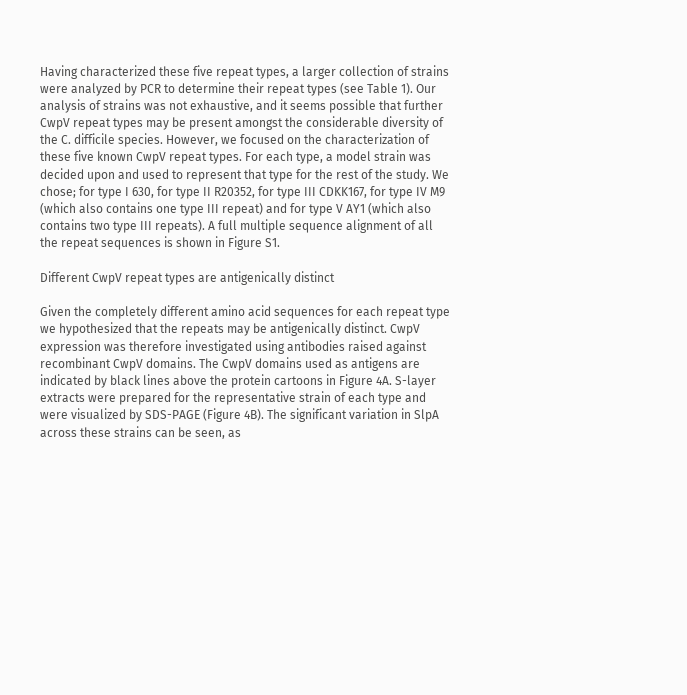Having characterized these five repeat types, a larger collection of strains were analyzed by PCR to determine their repeat types (see Table 1). Our analysis of strains was not exhaustive, and it seems possible that further CwpV repeat types may be present amongst the considerable diversity of the C. difficile species. However, we focused on the characterization of these five known CwpV repeat types. For each type, a model strain was decided upon and used to represent that type for the rest of the study. We chose; for type I 630, for type II R20352, for type III CDKK167, for type IV M9 (which also contains one type III repeat) and for type V AY1 (which also contains two type III repeats). A full multiple sequence alignment of all the repeat sequences is shown in Figure S1.

Different CwpV repeat types are antigenically distinct

Given the completely different amino acid sequences for each repeat type we hypothesized that the repeats may be antigenically distinct. CwpV expression was therefore investigated using antibodies raised against recombinant CwpV domains. The CwpV domains used as antigens are indicated by black lines above the protein cartoons in Figure 4A. S-layer extracts were prepared for the representative strain of each type and were visualized by SDS-PAGE (Figure 4B). The significant variation in SlpA across these strains can be seen, as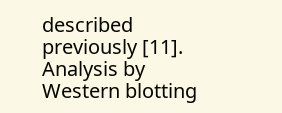described previously [11]. Analysis by Western blotting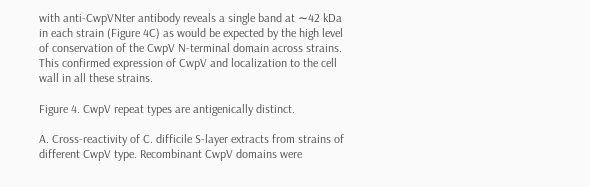with anti-CwpVNter antibody reveals a single band at ∼42 kDa in each strain (Figure 4C) as would be expected by the high level of conservation of the CwpV N-terminal domain across strains. This confirmed expression of CwpV and localization to the cell wall in all these strains.

Figure 4. CwpV repeat types are antigenically distinct.

A. Cross-reactivity of C. difficile S-layer extracts from strains of different CwpV type. Recombinant CwpV domains were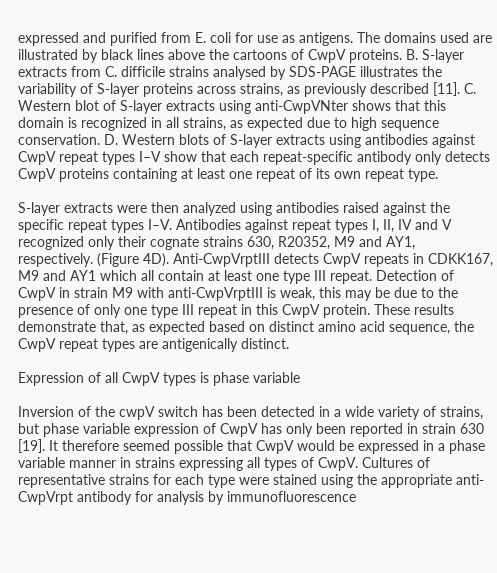expressed and purified from E. coli for use as antigens. The domains used are illustrated by black lines above the cartoons of CwpV proteins. B. S-layer extracts from C. difficile strains analysed by SDS-PAGE illustrates the variability of S-layer proteins across strains, as previously described [11]. C. Western blot of S-layer extracts using anti-CwpVNter shows that this domain is recognized in all strains, as expected due to high sequence conservation. D. Western blots of S-layer extracts using antibodies against CwpV repeat types I–V show that each repeat-specific antibody only detects CwpV proteins containing at least one repeat of its own repeat type.

S-layer extracts were then analyzed using antibodies raised against the specific repeat types I–V. Antibodies against repeat types I, II, IV and V recognized only their cognate strains 630, R20352, M9 and AY1, respectively. (Figure 4D). Anti-CwpVrptIII detects CwpV repeats in CDKK167, M9 and AY1 which all contain at least one type III repeat. Detection of CwpV in strain M9 with anti-CwpVrptIII is weak, this may be due to the presence of only one type III repeat in this CwpV protein. These results demonstrate that, as expected based on distinct amino acid sequence, the CwpV repeat types are antigenically distinct.

Expression of all CwpV types is phase variable

Inversion of the cwpV switch has been detected in a wide variety of strains, but phase variable expression of CwpV has only been reported in strain 630 [19]. It therefore seemed possible that CwpV would be expressed in a phase variable manner in strains expressing all types of CwpV. Cultures of representative strains for each type were stained using the appropriate anti-CwpVrpt antibody for analysis by immunofluorescence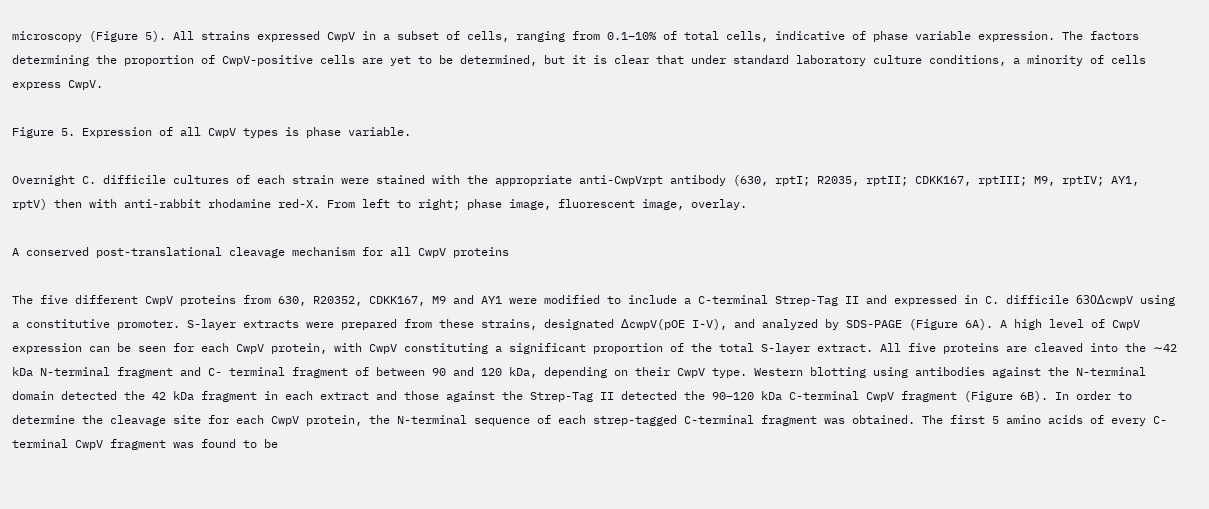microscopy (Figure 5). All strains expressed CwpV in a subset of cells, ranging from 0.1–10% of total cells, indicative of phase variable expression. The factors determining the proportion of CwpV-positive cells are yet to be determined, but it is clear that under standard laboratory culture conditions, a minority of cells express CwpV.

Figure 5. Expression of all CwpV types is phase variable.

Overnight C. difficile cultures of each strain were stained with the appropriate anti-CwpVrpt antibody (630, rptI; R2035, rptII; CDKK167, rptIII; M9, rptIV; AY1, rptV) then with anti-rabbit rhodamine red-X. From left to right; phase image, fluorescent image, overlay.

A conserved post-translational cleavage mechanism for all CwpV proteins

The five different CwpV proteins from 630, R20352, CDKK167, M9 and AY1 were modified to include a C-terminal Strep-Tag II and expressed in C. difficile 630ΔcwpV using a constitutive promoter. S-layer extracts were prepared from these strains, designated ΔcwpV(pOE I-V), and analyzed by SDS-PAGE (Figure 6A). A high level of CwpV expression can be seen for each CwpV protein, with CwpV constituting a significant proportion of the total S-layer extract. All five proteins are cleaved into the ∼42 kDa N-terminal fragment and C- terminal fragment of between 90 and 120 kDa, depending on their CwpV type. Western blotting using antibodies against the N-terminal domain detected the 42 kDa fragment in each extract and those against the Strep-Tag II detected the 90–120 kDa C-terminal CwpV fragment (Figure 6B). In order to determine the cleavage site for each CwpV protein, the N-terminal sequence of each strep-tagged C-terminal fragment was obtained. The first 5 amino acids of every C-terminal CwpV fragment was found to be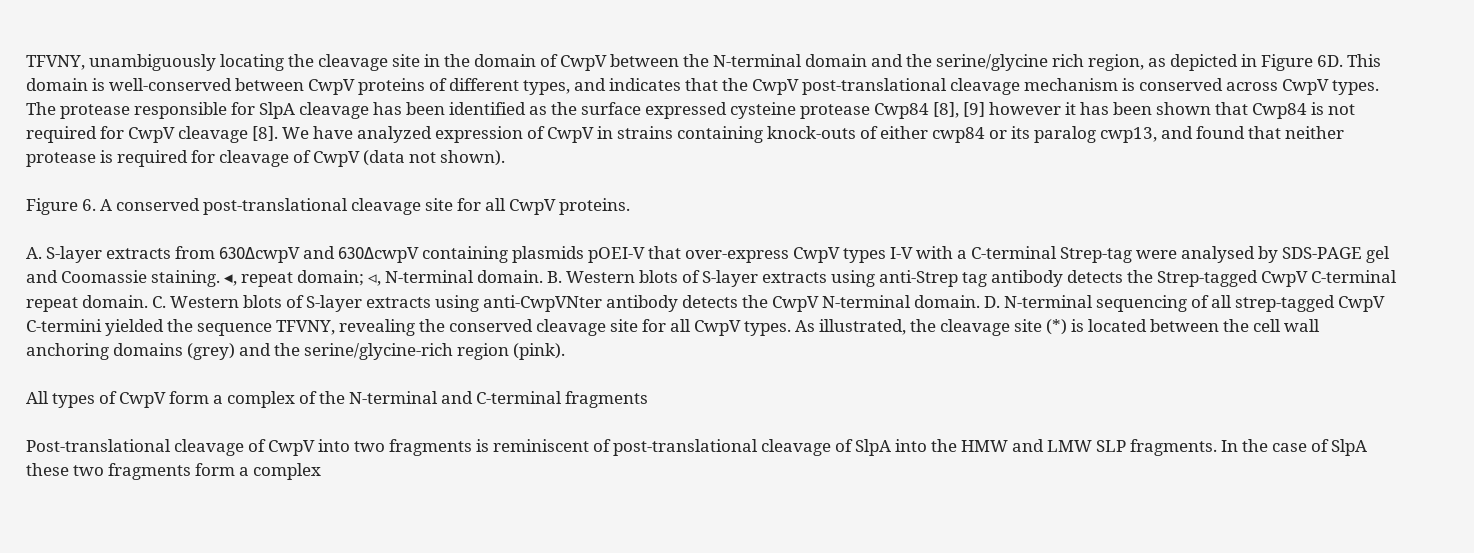TFVNY, unambiguously locating the cleavage site in the domain of CwpV between the N-terminal domain and the serine/glycine rich region, as depicted in Figure 6D. This domain is well-conserved between CwpV proteins of different types, and indicates that the CwpV post-translational cleavage mechanism is conserved across CwpV types. The protease responsible for SlpA cleavage has been identified as the surface expressed cysteine protease Cwp84 [8], [9] however it has been shown that Cwp84 is not required for CwpV cleavage [8]. We have analyzed expression of CwpV in strains containing knock-outs of either cwp84 or its paralog cwp13, and found that neither protease is required for cleavage of CwpV (data not shown).

Figure 6. A conserved post-translational cleavage site for all CwpV proteins.

A. S-layer extracts from 630ΔcwpV and 630ΔcwpV containing plasmids pOEI-V that over-express CwpV types I-V with a C-terminal Strep-tag were analysed by SDS-PAGE gel and Coomassie staining. ◂, repeat domain; ◃, N-terminal domain. B. Western blots of S-layer extracts using anti-Strep tag antibody detects the Strep-tagged CwpV C-terminal repeat domain. C. Western blots of S-layer extracts using anti-CwpVNter antibody detects the CwpV N-terminal domain. D. N-terminal sequencing of all strep-tagged CwpV C-termini yielded the sequence TFVNY, revealing the conserved cleavage site for all CwpV types. As illustrated, the cleavage site (*) is located between the cell wall anchoring domains (grey) and the serine/glycine-rich region (pink).

All types of CwpV form a complex of the N-terminal and C-terminal fragments

Post-translational cleavage of CwpV into two fragments is reminiscent of post-translational cleavage of SlpA into the HMW and LMW SLP fragments. In the case of SlpA these two fragments form a complex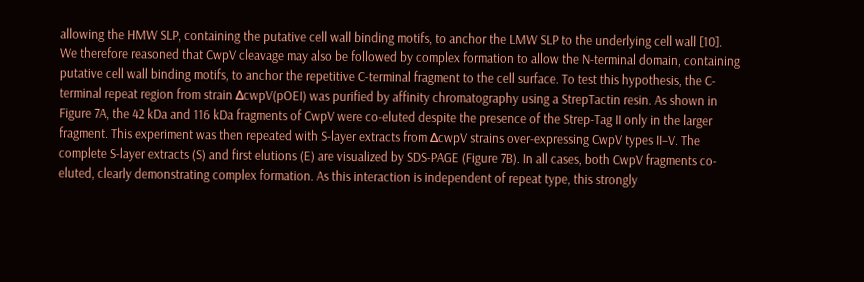allowing the HMW SLP, containing the putative cell wall binding motifs, to anchor the LMW SLP to the underlying cell wall [10]. We therefore reasoned that CwpV cleavage may also be followed by complex formation to allow the N-terminal domain, containing putative cell wall binding motifs, to anchor the repetitive C-terminal fragment to the cell surface. To test this hypothesis, the C-terminal repeat region from strain ΔcwpV(pOEI) was purified by affinity chromatography using a StrepTactin resin. As shown in Figure 7A, the 42 kDa and 116 kDa fragments of CwpV were co-eluted despite the presence of the Strep-Tag II only in the larger fragment. This experiment was then repeated with S-layer extracts from ΔcwpV strains over-expressing CwpV types II–V. The complete S-layer extracts (S) and first elutions (E) are visualized by SDS-PAGE (Figure 7B). In all cases, both CwpV fragments co-eluted, clearly demonstrating complex formation. As this interaction is independent of repeat type, this strongly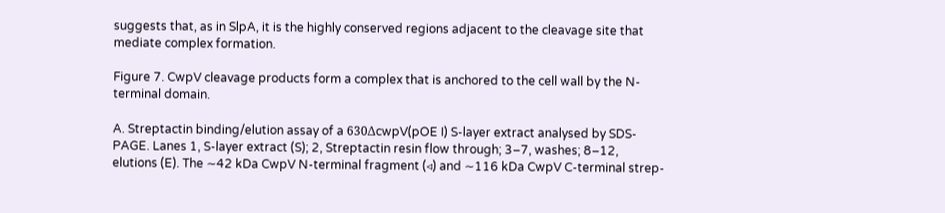suggests that, as in SlpA, it is the highly conserved regions adjacent to the cleavage site that mediate complex formation.

Figure 7. CwpV cleavage products form a complex that is anchored to the cell wall by the N-terminal domain.

A. Streptactin binding/elution assay of a 630ΔcwpV(pOE I) S-layer extract analysed by SDS-PAGE. Lanes 1, S-layer extract (S); 2, Streptactin resin flow through; 3–7, washes; 8–12, elutions (E). The ∼42 kDa CwpV N-terminal fragment (◃) and ∼116 kDa CwpV C-terminal strep-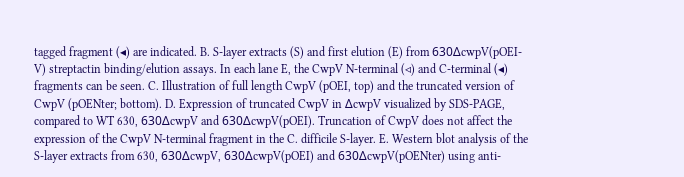tagged fragment (◂) are indicated. B. S-layer extracts (S) and first elution (E) from 630ΔcwpV(pOEI-V) streptactin binding/elution assays. In each lane E, the CwpV N-terminal (◃) and C-terminal (◂) fragments can be seen. C. Illustration of full length CwpV (pOEI, top) and the truncated version of CwpV (pOENter; bottom). D. Expression of truncated CwpV in ΔcwpV visualized by SDS-PAGE, compared to WT 630, 630ΔcwpV and 630ΔcwpV(pOEI). Truncation of CwpV does not affect the expression of the CwpV N-terminal fragment in the C. difficile S-layer. E. Western blot analysis of the S-layer extracts from 630, 630ΔcwpV, 630ΔcwpV(pOEI) and 630ΔcwpV(pOENter) using anti-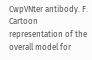CwpVNter antibody. F. Cartoon representation of the overall model for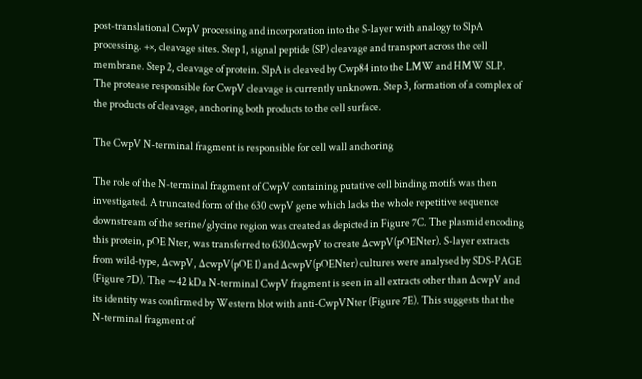post-translational CwpV processing and incorporation into the S-layer with analogy to SlpA processing. +×, cleavage sites. Step 1, signal peptide (SP) cleavage and transport across the cell membrane. Step 2, cleavage of protein. SlpA is cleaved by Cwp84 into the LMW and HMW SLP. The protease responsible for CwpV cleavage is currently unknown. Step 3, formation of a complex of the products of cleavage, anchoring both products to the cell surface.

The CwpV N-terminal fragment is responsible for cell wall anchoring

The role of the N-terminal fragment of CwpV containing putative cell binding motifs was then investigated. A truncated form of the 630 cwpV gene which lacks the whole repetitive sequence downstream of the serine/glycine region was created as depicted in Figure 7C. The plasmid encoding this protein, pOE Nter, was transferred to 630ΔcwpV to create ΔcwpV(pOENter). S-layer extracts from wild-type, ΔcwpV, ΔcwpV(pOE I) and ΔcwpV(pOENter) cultures were analysed by SDS-PAGE (Figure 7D). The ∼42 kDa N-terminal CwpV fragment is seen in all extracts other than ΔcwpV and its identity was confirmed by Western blot with anti-CwpVNter (Figure 7E). This suggests that the N-terminal fragment of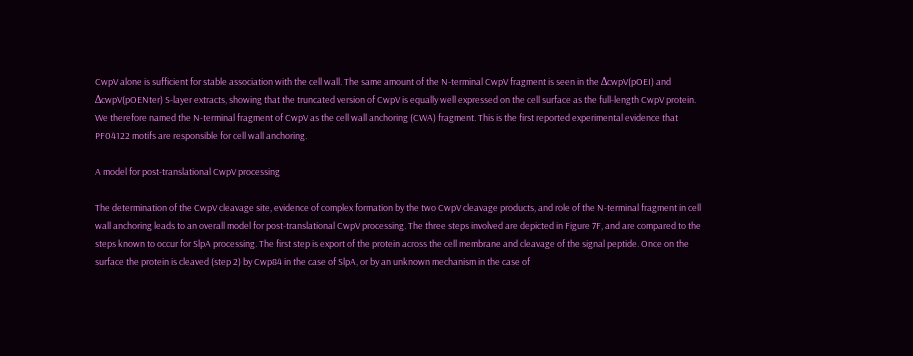CwpV alone is sufficient for stable association with the cell wall. The same amount of the N-terminal CwpV fragment is seen in the ΔcwpV(pOEI) and ΔcwpV(pOENter) S-layer extracts, showing that the truncated version of CwpV is equally well expressed on the cell surface as the full-length CwpV protein. We therefore named the N-terminal fragment of CwpV as the cell wall anchoring (CWA) fragment. This is the first reported experimental evidence that PF04122 motifs are responsible for cell wall anchoring.

A model for post-translational CwpV processing

The determination of the CwpV cleavage site, evidence of complex formation by the two CwpV cleavage products, and role of the N-terminal fragment in cell wall anchoring leads to an overall model for post-translational CwpV processing. The three steps involved are depicted in Figure 7F, and are compared to the steps known to occur for SlpA processing. The first step is export of the protein across the cell membrane and cleavage of the signal peptide. Once on the surface the protein is cleaved (step 2) by Cwp84 in the case of SlpA, or by an unknown mechanism in the case of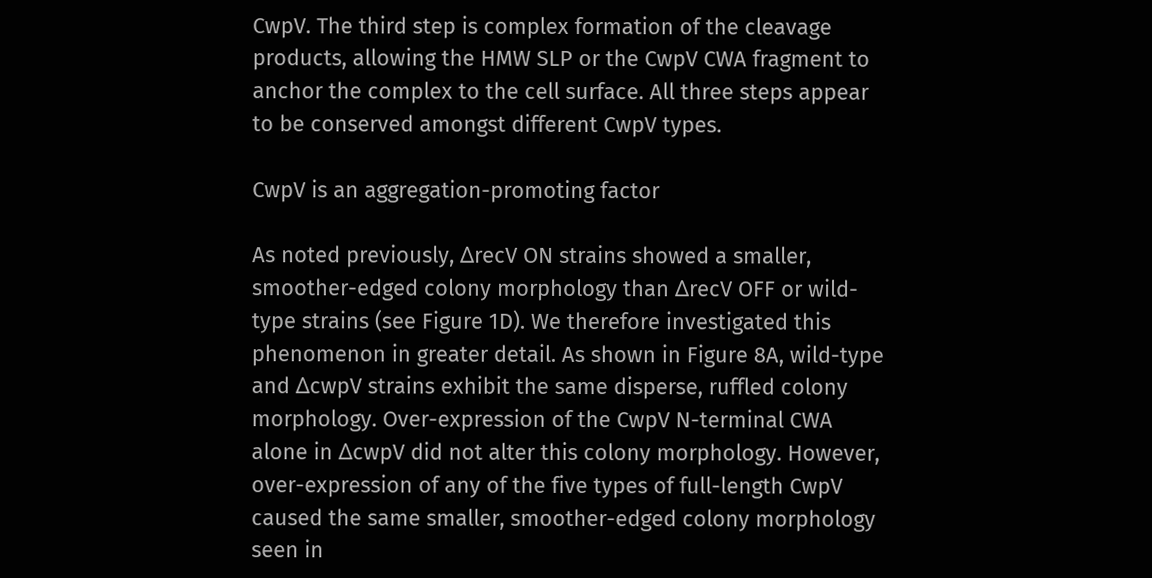CwpV. The third step is complex formation of the cleavage products, allowing the HMW SLP or the CwpV CWA fragment to anchor the complex to the cell surface. All three steps appear to be conserved amongst different CwpV types.

CwpV is an aggregation-promoting factor

As noted previously, ΔrecV ON strains showed a smaller, smoother-edged colony morphology than ΔrecV OFF or wild-type strains (see Figure 1D). We therefore investigated this phenomenon in greater detail. As shown in Figure 8A, wild-type and ΔcwpV strains exhibit the same disperse, ruffled colony morphology. Over-expression of the CwpV N-terminal CWA alone in ΔcwpV did not alter this colony morphology. However, over-expression of any of the five types of full-length CwpV caused the same smaller, smoother-edged colony morphology seen in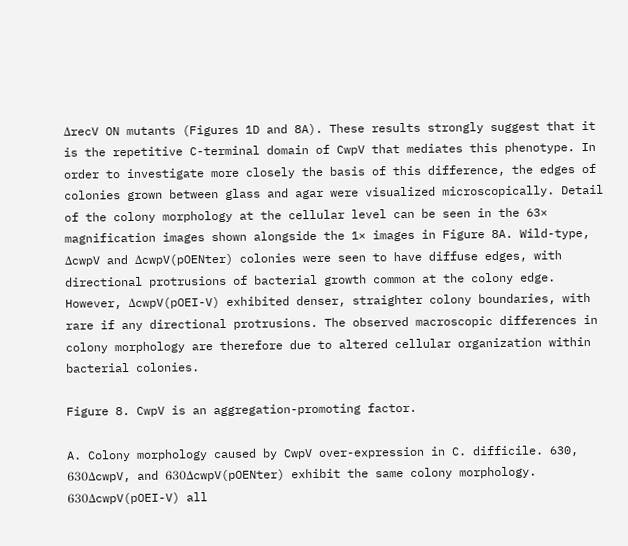ΔrecV ON mutants (Figures 1D and 8A). These results strongly suggest that it is the repetitive C-terminal domain of CwpV that mediates this phenotype. In order to investigate more closely the basis of this difference, the edges of colonies grown between glass and agar were visualized microscopically. Detail of the colony morphology at the cellular level can be seen in the 63× magnification images shown alongside the 1× images in Figure 8A. Wild-type, ΔcwpV and ΔcwpV(pOENter) colonies were seen to have diffuse edges, with directional protrusions of bacterial growth common at the colony edge. However, ΔcwpV(pOEI-V) exhibited denser, straighter colony boundaries, with rare if any directional protrusions. The observed macroscopic differences in colony morphology are therefore due to altered cellular organization within bacterial colonies.

Figure 8. CwpV is an aggregation-promoting factor.

A. Colony morphology caused by CwpV over-expression in C. difficile. 630, 630ΔcwpV, and 630ΔcwpV(pOENter) exhibit the same colony morphology. 630ΔcwpV(pOEI-V) all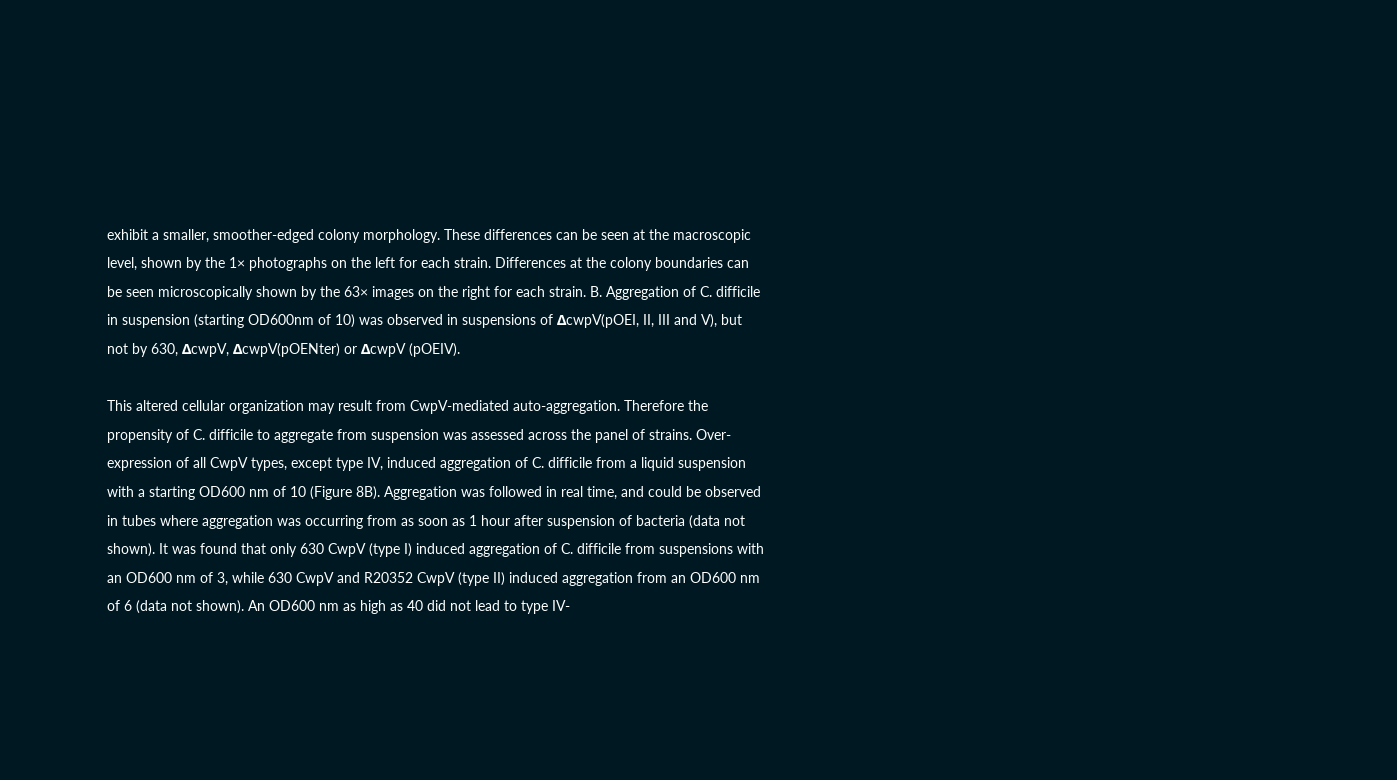exhibit a smaller, smoother-edged colony morphology. These differences can be seen at the macroscopic level, shown by the 1× photographs on the left for each strain. Differences at the colony boundaries can be seen microscopically shown by the 63× images on the right for each strain. B. Aggregation of C. difficile in suspension (starting OD600nm of 10) was observed in suspensions of ΔcwpV(pOEI, II, III and V), but not by 630, ΔcwpV, ΔcwpV(pOENter) or ΔcwpV (pOEIV).

This altered cellular organization may result from CwpV-mediated auto-aggregation. Therefore the propensity of C. difficile to aggregate from suspension was assessed across the panel of strains. Over-expression of all CwpV types, except type IV, induced aggregation of C. difficile from a liquid suspension with a starting OD600 nm of 10 (Figure 8B). Aggregation was followed in real time, and could be observed in tubes where aggregation was occurring from as soon as 1 hour after suspension of bacteria (data not shown). It was found that only 630 CwpV (type I) induced aggregation of C. difficile from suspensions with an OD600 nm of 3, while 630 CwpV and R20352 CwpV (type II) induced aggregation from an OD600 nm of 6 (data not shown). An OD600 nm as high as 40 did not lead to type IV-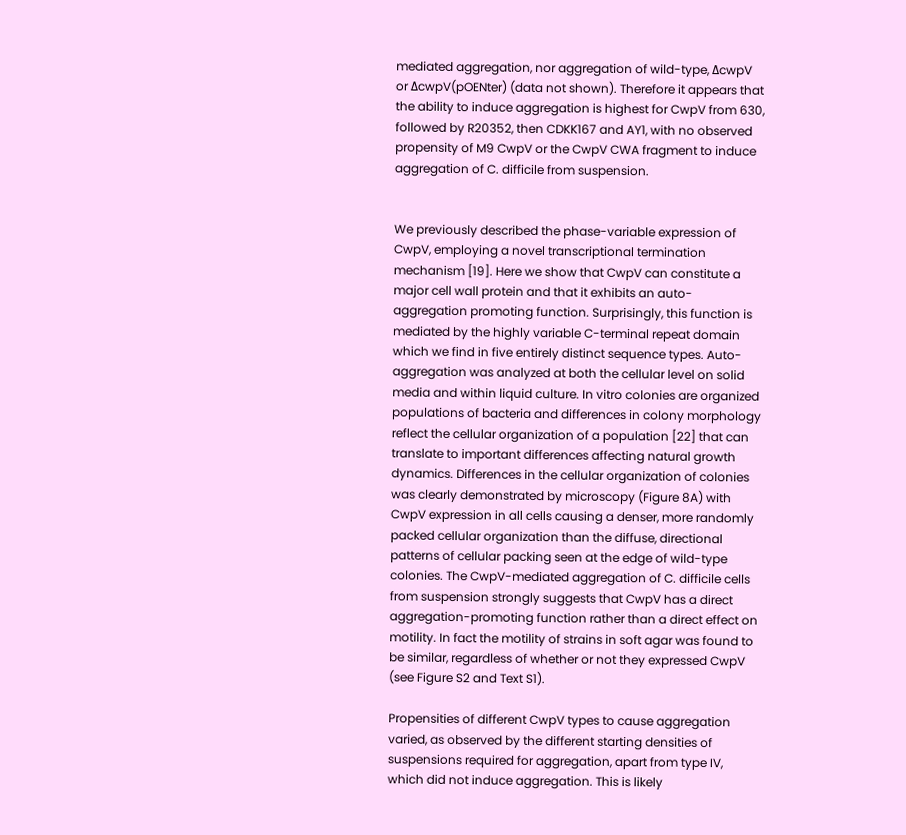mediated aggregation, nor aggregation of wild-type, ΔcwpV or ΔcwpV(pOENter) (data not shown). Therefore it appears that the ability to induce aggregation is highest for CwpV from 630, followed by R20352, then CDKK167 and AY1, with no observed propensity of M9 CwpV or the CwpV CWA fragment to induce aggregation of C. difficile from suspension.


We previously described the phase-variable expression of CwpV, employing a novel transcriptional termination mechanism [19]. Here we show that CwpV can constitute a major cell wall protein and that it exhibits an auto-aggregation promoting function. Surprisingly, this function is mediated by the highly variable C-terminal repeat domain which we find in five entirely distinct sequence types. Auto-aggregation was analyzed at both the cellular level on solid media and within liquid culture. In vitro colonies are organized populations of bacteria and differences in colony morphology reflect the cellular organization of a population [22] that can translate to important differences affecting natural growth dynamics. Differences in the cellular organization of colonies was clearly demonstrated by microscopy (Figure 8A) with CwpV expression in all cells causing a denser, more randomly packed cellular organization than the diffuse, directional patterns of cellular packing seen at the edge of wild-type colonies. The CwpV-mediated aggregation of C. difficile cells from suspension strongly suggests that CwpV has a direct aggregation-promoting function rather than a direct effect on motility. In fact the motility of strains in soft agar was found to be similar, regardless of whether or not they expressed CwpV (see Figure S2 and Text S1).

Propensities of different CwpV types to cause aggregation varied, as observed by the different starting densities of suspensions required for aggregation, apart from type IV, which did not induce aggregation. This is likely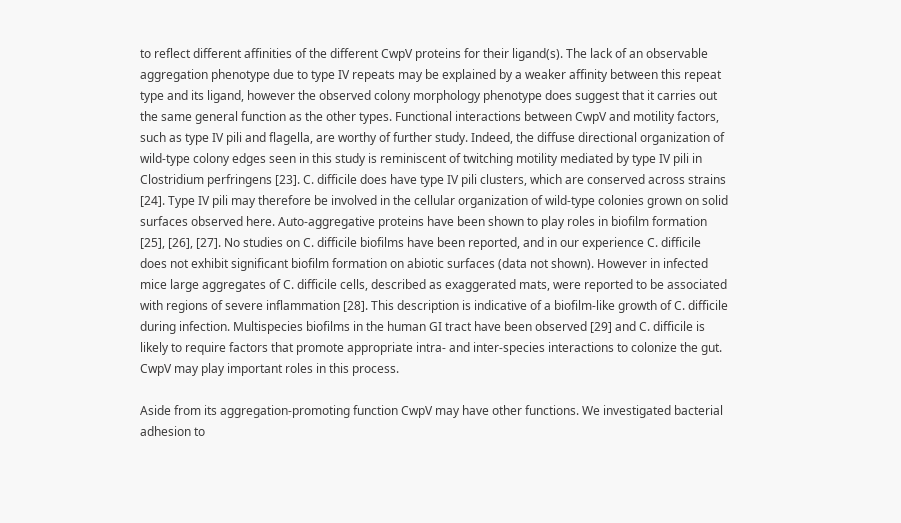to reflect different affinities of the different CwpV proteins for their ligand(s). The lack of an observable aggregation phenotype due to type IV repeats may be explained by a weaker affinity between this repeat type and its ligand, however the observed colony morphology phenotype does suggest that it carries out the same general function as the other types. Functional interactions between CwpV and motility factors, such as type IV pili and flagella, are worthy of further study. Indeed, the diffuse directional organization of wild-type colony edges seen in this study is reminiscent of twitching motility mediated by type IV pili in Clostridium perfringens [23]. C. difficile does have type IV pili clusters, which are conserved across strains [24]. Type IV pili may therefore be involved in the cellular organization of wild-type colonies grown on solid surfaces observed here. Auto-aggregative proteins have been shown to play roles in biofilm formation [25], [26], [27]. No studies on C. difficile biofilms have been reported, and in our experience C. difficile does not exhibit significant biofilm formation on abiotic surfaces (data not shown). However in infected mice large aggregates of C. difficile cells, described as exaggerated mats, were reported to be associated with regions of severe inflammation [28]. This description is indicative of a biofilm-like growth of C. difficile during infection. Multispecies biofilms in the human GI tract have been observed [29] and C. difficile is likely to require factors that promote appropriate intra- and inter-species interactions to colonize the gut. CwpV may play important roles in this process.

Aside from its aggregation-promoting function CwpV may have other functions. We investigated bacterial adhesion to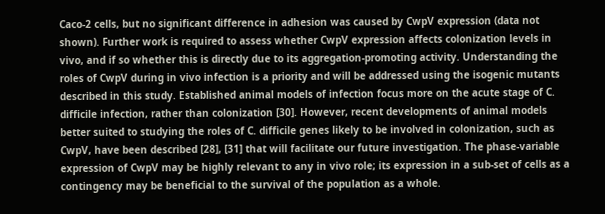Caco-2 cells, but no significant difference in adhesion was caused by CwpV expression (data not shown). Further work is required to assess whether CwpV expression affects colonization levels in vivo, and if so whether this is directly due to its aggregation-promoting activity. Understanding the roles of CwpV during in vivo infection is a priority and will be addressed using the isogenic mutants described in this study. Established animal models of infection focus more on the acute stage of C. difficile infection, rather than colonization [30]. However, recent developments of animal models better suited to studying the roles of C. difficile genes likely to be involved in colonization, such as CwpV, have been described [28], [31] that will facilitate our future investigation. The phase-variable expression of CwpV may be highly relevant to any in vivo role; its expression in a sub-set of cells as a contingency may be beneficial to the survival of the population as a whole.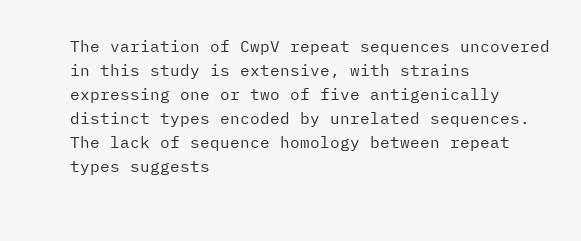The variation of CwpV repeat sequences uncovered in this study is extensive, with strains expressing one or two of five antigenically distinct types encoded by unrelated sequences. The lack of sequence homology between repeat types suggests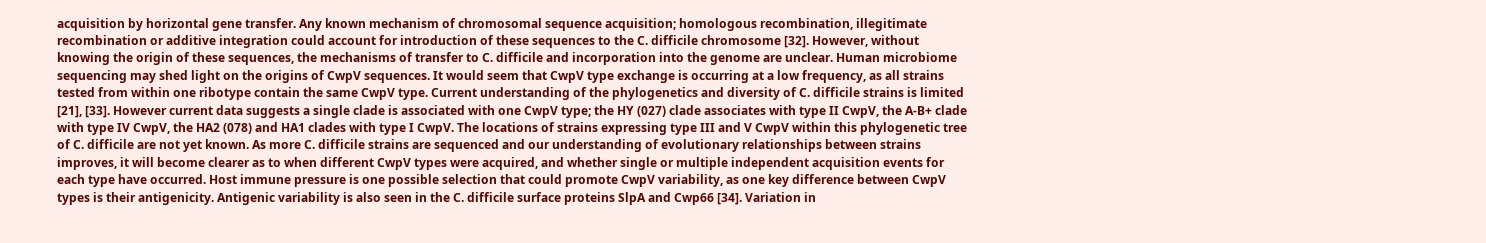acquisition by horizontal gene transfer. Any known mechanism of chromosomal sequence acquisition; homologous recombination, illegitimate recombination or additive integration could account for introduction of these sequences to the C. difficile chromosome [32]. However, without knowing the origin of these sequences, the mechanisms of transfer to C. difficile and incorporation into the genome are unclear. Human microbiome sequencing may shed light on the origins of CwpV sequences. It would seem that CwpV type exchange is occurring at a low frequency, as all strains tested from within one ribotype contain the same CwpV type. Current understanding of the phylogenetics and diversity of C. difficile strains is limited [21], [33]. However current data suggests a single clade is associated with one CwpV type; the HY (027) clade associates with type II CwpV, the A-B+ clade with type IV CwpV, the HA2 (078) and HA1 clades with type I CwpV. The locations of strains expressing type III and V CwpV within this phylogenetic tree of C. difficile are not yet known. As more C. difficile strains are sequenced and our understanding of evolutionary relationships between strains improves, it will become clearer as to when different CwpV types were acquired, and whether single or multiple independent acquisition events for each type have occurred. Host immune pressure is one possible selection that could promote CwpV variability, as one key difference between CwpV types is their antigenicity. Antigenic variability is also seen in the C. difficile surface proteins SlpA and Cwp66 [34]. Variation in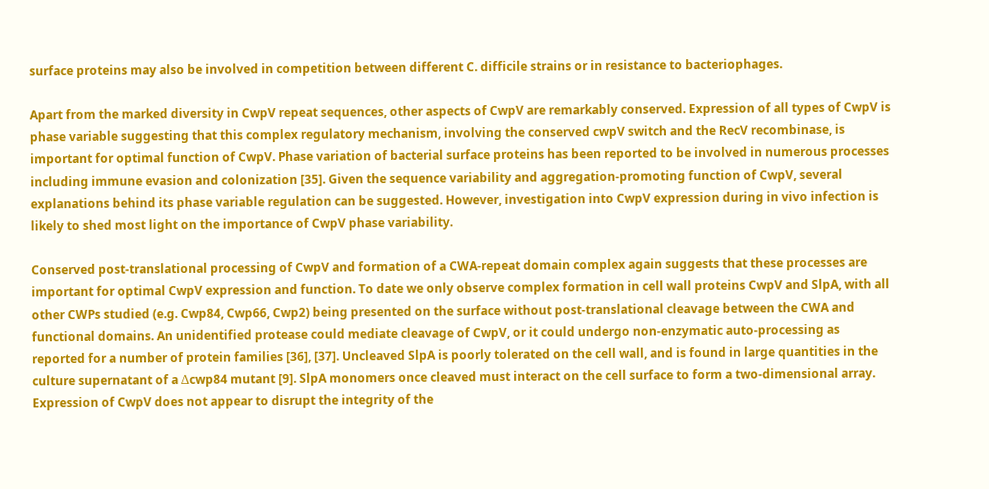surface proteins may also be involved in competition between different C. difficile strains or in resistance to bacteriophages.

Apart from the marked diversity in CwpV repeat sequences, other aspects of CwpV are remarkably conserved. Expression of all types of CwpV is phase variable suggesting that this complex regulatory mechanism, involving the conserved cwpV switch and the RecV recombinase, is important for optimal function of CwpV. Phase variation of bacterial surface proteins has been reported to be involved in numerous processes including immune evasion and colonization [35]. Given the sequence variability and aggregation-promoting function of CwpV, several explanations behind its phase variable regulation can be suggested. However, investigation into CwpV expression during in vivo infection is likely to shed most light on the importance of CwpV phase variability.

Conserved post-translational processing of CwpV and formation of a CWA-repeat domain complex again suggests that these processes are important for optimal CwpV expression and function. To date we only observe complex formation in cell wall proteins CwpV and SlpA, with all other CWPs studied (e.g. Cwp84, Cwp66, Cwp2) being presented on the surface without post-translational cleavage between the CWA and functional domains. An unidentified protease could mediate cleavage of CwpV, or it could undergo non-enzymatic auto-processing as reported for a number of protein families [36], [37]. Uncleaved SlpA is poorly tolerated on the cell wall, and is found in large quantities in the culture supernatant of a Δcwp84 mutant [9]. SlpA monomers once cleaved must interact on the cell surface to form a two-dimensional array. Expression of CwpV does not appear to disrupt the integrity of the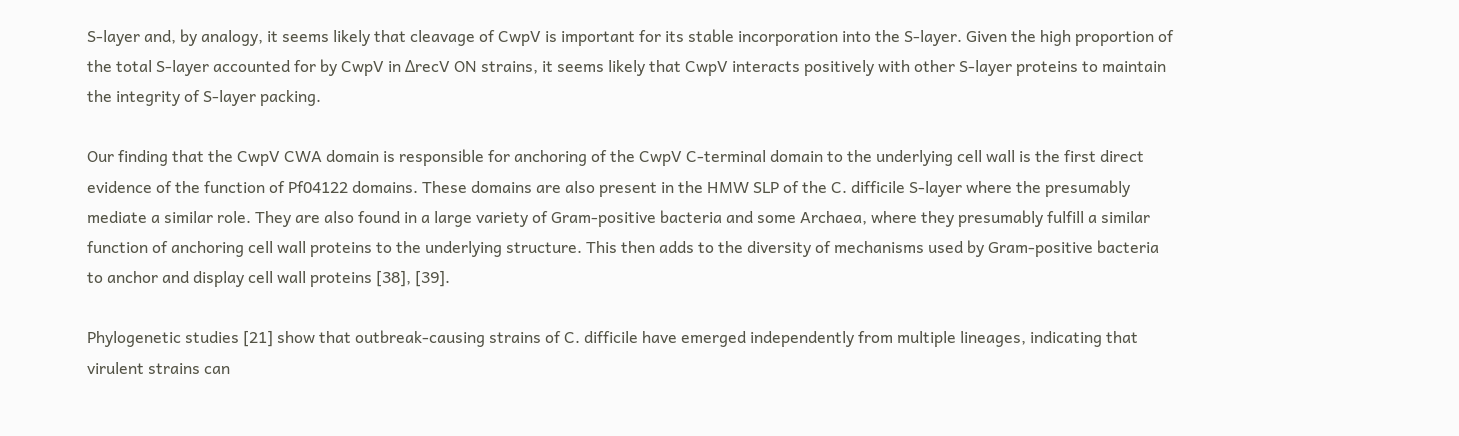S-layer and, by analogy, it seems likely that cleavage of CwpV is important for its stable incorporation into the S-layer. Given the high proportion of the total S-layer accounted for by CwpV in ΔrecV ON strains, it seems likely that CwpV interacts positively with other S-layer proteins to maintain the integrity of S-layer packing.

Our finding that the CwpV CWA domain is responsible for anchoring of the CwpV C-terminal domain to the underlying cell wall is the first direct evidence of the function of Pf04122 domains. These domains are also present in the HMW SLP of the C. difficile S-layer where the presumably mediate a similar role. They are also found in a large variety of Gram-positive bacteria and some Archaea, where they presumably fulfill a similar function of anchoring cell wall proteins to the underlying structure. This then adds to the diversity of mechanisms used by Gram-positive bacteria to anchor and display cell wall proteins [38], [39].

Phylogenetic studies [21] show that outbreak-causing strains of C. difficile have emerged independently from multiple lineages, indicating that virulent strains can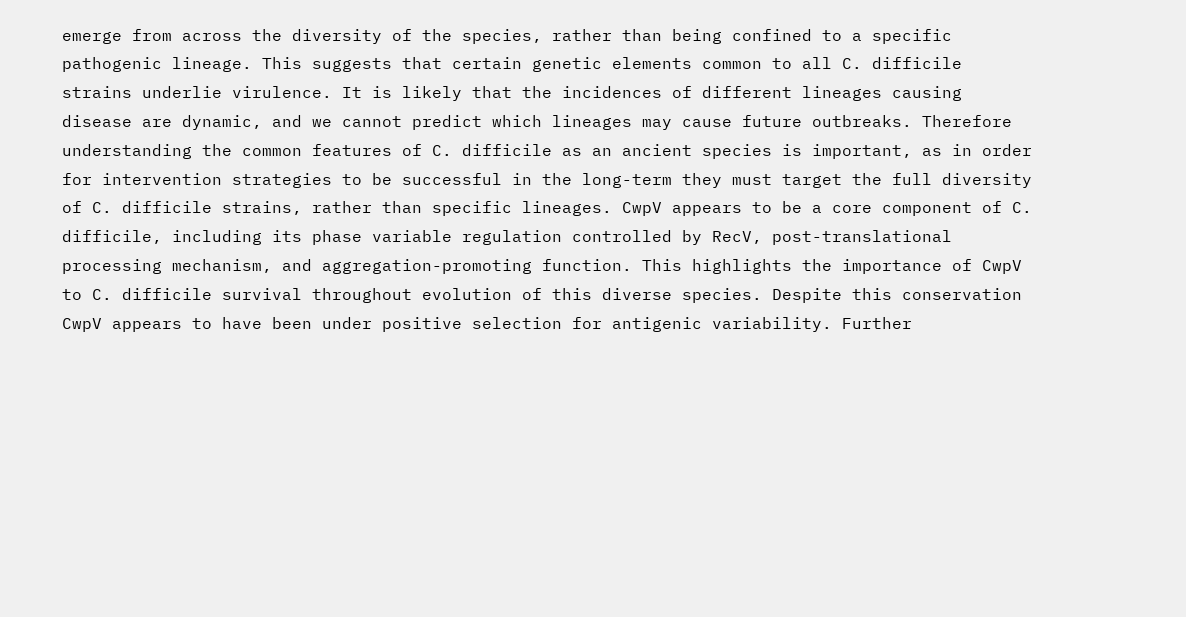emerge from across the diversity of the species, rather than being confined to a specific pathogenic lineage. This suggests that certain genetic elements common to all C. difficile strains underlie virulence. It is likely that the incidences of different lineages causing disease are dynamic, and we cannot predict which lineages may cause future outbreaks. Therefore understanding the common features of C. difficile as an ancient species is important, as in order for intervention strategies to be successful in the long-term they must target the full diversity of C. difficile strains, rather than specific lineages. CwpV appears to be a core component of C. difficile, including its phase variable regulation controlled by RecV, post-translational processing mechanism, and aggregation-promoting function. This highlights the importance of CwpV to C. difficile survival throughout evolution of this diverse species. Despite this conservation CwpV appears to have been under positive selection for antigenic variability. Further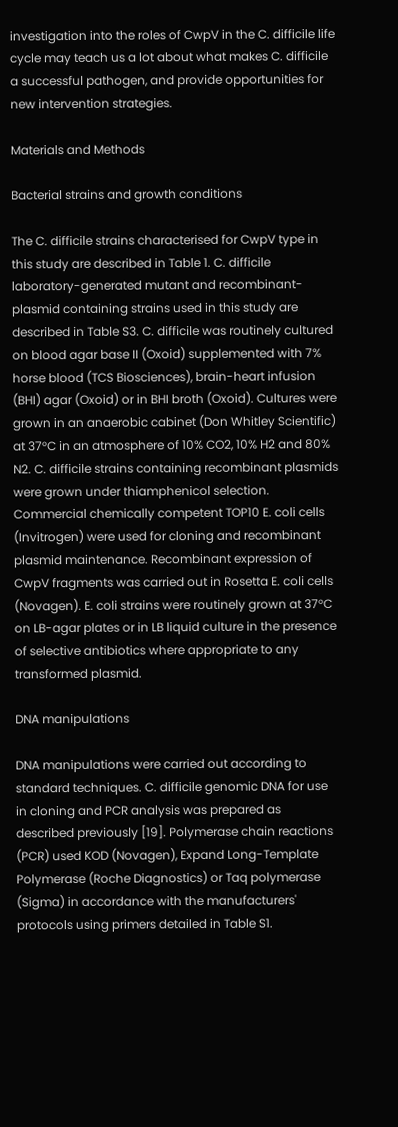investigation into the roles of CwpV in the C. difficile life cycle may teach us a lot about what makes C. difficile a successful pathogen, and provide opportunities for new intervention strategies.

Materials and Methods

Bacterial strains and growth conditions

The C. difficile strains characterised for CwpV type in this study are described in Table 1. C. difficile laboratory-generated mutant and recombinant-plasmid containing strains used in this study are described in Table S3. C. difficile was routinely cultured on blood agar base II (Oxoid) supplemented with 7% horse blood (TCS Biosciences), brain-heart infusion (BHI) agar (Oxoid) or in BHI broth (Oxoid). Cultures were grown in an anaerobic cabinet (Don Whitley Scientific) at 37°C in an atmosphere of 10% CO2, 10% H2 and 80% N2. C. difficile strains containing recombinant plasmids were grown under thiamphenicol selection. Commercial chemically competent TOP10 E. coli cells (Invitrogen) were used for cloning and recombinant plasmid maintenance. Recombinant expression of CwpV fragments was carried out in Rosetta E. coli cells (Novagen). E. coli strains were routinely grown at 37°C on LB-agar plates or in LB liquid culture in the presence of selective antibiotics where appropriate to any transformed plasmid.

DNA manipulations

DNA manipulations were carried out according to standard techniques. C. difficile genomic DNA for use in cloning and PCR analysis was prepared as described previously [19]. Polymerase chain reactions (PCR) used KOD (Novagen), Expand Long-Template Polymerase (Roche Diagnostics) or Taq polymerase (Sigma) in accordance with the manufacturers' protocols using primers detailed in Table S1.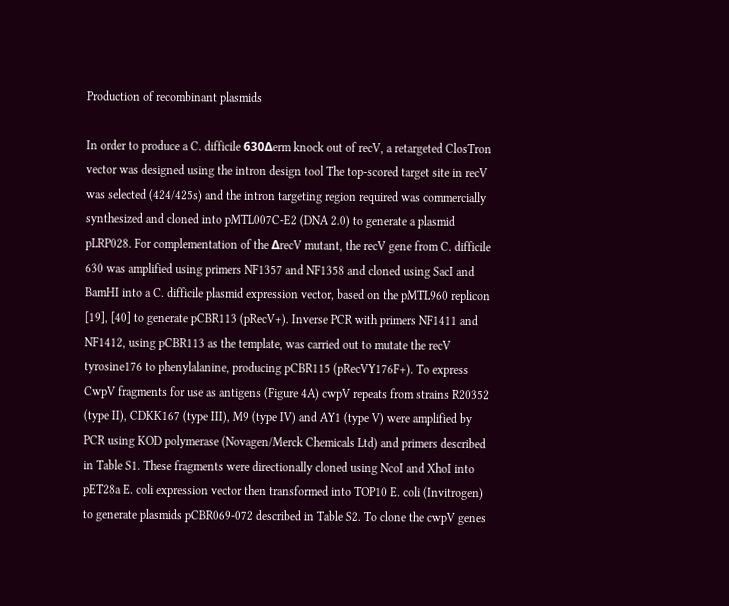Production of recombinant plasmids

In order to produce a C. difficile 630Δerm knock out of recV, a retargeted ClosTron vector was designed using the intron design tool The top-scored target site in recV was selected (424/425s) and the intron targeting region required was commercially synthesized and cloned into pMTL007C-E2 (DNA 2.0) to generate a plasmid pLRP028. For complementation of the ΔrecV mutant, the recV gene from C. difficile 630 was amplified using primers NF1357 and NF1358 and cloned using SacI and BamHI into a C. difficile plasmid expression vector, based on the pMTL960 replicon [19], [40] to generate pCBR113 (pRecV+). Inverse PCR with primers NF1411 and NF1412, using pCBR113 as the template, was carried out to mutate the recV tyrosine176 to phenylalanine, producing pCBR115 (pRecVY176F+). To express CwpV fragments for use as antigens (Figure 4A) cwpV repeats from strains R20352 (type II), CDKK167 (type III), M9 (type IV) and AY1 (type V) were amplified by PCR using KOD polymerase (Novagen/Merck Chemicals Ltd) and primers described in Table S1. These fragments were directionally cloned using NcoI and XhoI into pET28a E. coli expression vector then transformed into TOP10 E. coli (Invitrogen) to generate plasmids pCBR069-072 described in Table S2. To clone the cwpV genes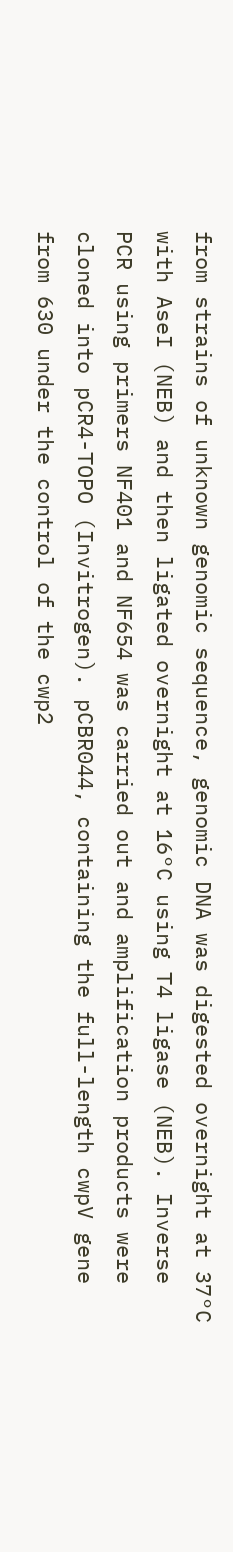from strains of unknown genomic sequence, genomic DNA was digested overnight at 37°C with AseI (NEB) and then ligated overnight at 16°C using T4 ligase (NEB). Inverse PCR using primers NF401 and NF654 was carried out and amplification products were cloned into pCR4-TOPO (Invitrogen). pCBR044, containing the full-length cwpV gene from 630 under the control of the cwp2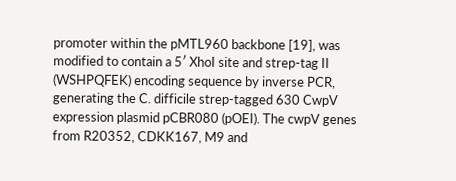promoter within the pMTL960 backbone [19], was modified to contain a 5′ XhoI site and strep-tag II (WSHPQFEK) encoding sequence by inverse PCR, generating the C. difficile strep-tagged 630 CwpV expression plasmid pCBR080 (pOEI). The cwpV genes from R20352, CDKK167, M9 and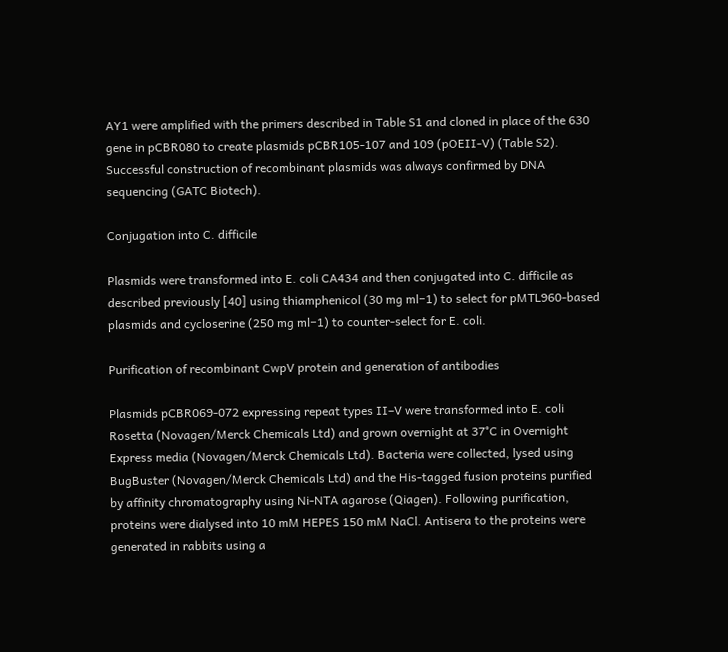AY1 were amplified with the primers described in Table S1 and cloned in place of the 630 gene in pCBR080 to create plasmids pCBR105-107 and 109 (pOEII-V) (Table S2). Successful construction of recombinant plasmids was always confirmed by DNA sequencing (GATC Biotech).

Conjugation into C. difficile

Plasmids were transformed into E. coli CA434 and then conjugated into C. difficile as described previously [40] using thiamphenicol (30 mg ml−1) to select for pMTL960-based plasmids and cycloserine (250 mg ml−1) to counter-select for E. coli.

Purification of recombinant CwpV protein and generation of antibodies

Plasmids pCBR069-072 expressing repeat types II–V were transformed into E. coli Rosetta (Novagen/Merck Chemicals Ltd) and grown overnight at 37°C in Overnight Express media (Novagen/Merck Chemicals Ltd). Bacteria were collected, lysed using BugBuster (Novagen/Merck Chemicals Ltd) and the His-tagged fusion proteins purified by affinity chromatography using Ni-NTA agarose (Qiagen). Following purification, proteins were dialysed into 10 mM HEPES 150 mM NaCl. Antisera to the proteins were generated in rabbits using a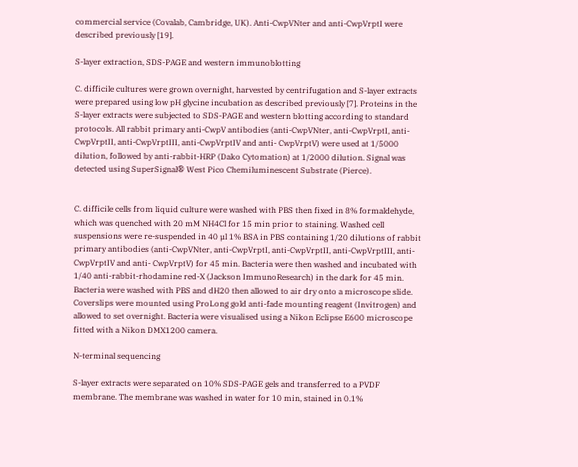commercial service (Covalab, Cambridge, UK). Anti-CwpVNter and anti-CwpVrptI were described previously [19].

S-layer extraction, SDS-PAGE and western immunoblotting

C. difficile cultures were grown overnight, harvested by centrifugation and S-layer extracts were prepared using low pH glycine incubation as described previously [7]. Proteins in the S-layer extracts were subjected to SDS-PAGE and western blotting according to standard protocols. All rabbit primary anti-CwpV antibodies (anti-CwpVNter, anti-CwpVrptI, anti-CwpVrptII, anti-CwpVrptIII, anti-CwpVrptIV and anti- CwpVrptV) were used at 1/5000 dilution, followed by anti-rabbit-HRP (Dako Cytomation) at 1/2000 dilution. Signal was detected using SuperSignal® West Pico Chemiluminescent Substrate (Pierce).


C. difficile cells from liquid culture were washed with PBS then fixed in 8% formaldehyde, which was quenched with 20 mM NH4Cl for 15 min prior to staining. Washed cell suspensions were re-suspended in 40 µl 1% BSA in PBS containing 1/20 dilutions of rabbit primary antibodies (anti-CwpVNter, anti-CwpVrptI, anti-CwpVrptII, anti-CwpVrptIII, anti-CwpVrptIV and anti- CwpVrptV) for 45 min. Bacteria were then washed and incubated with 1/40 anti-rabbit-rhodamine red-X (Jackson ImmunoResearch) in the dark for 45 min. Bacteria were washed with PBS and dH20 then allowed to air dry onto a microscope slide. Coverslips were mounted using ProLong gold anti-fade mounting reagent (Invitrogen) and allowed to set overnight. Bacteria were visualised using a Nikon Eclipse E600 microscope fitted with a Nikon DMX1200 camera.

N-terminal sequencing

S-layer extracts were separated on 10% SDS-PAGE gels and transferred to a PVDF membrane. The membrane was washed in water for 10 min, stained in 0.1%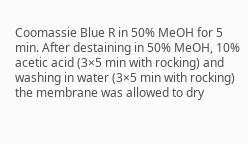Coomassie Blue R in 50% MeOH for 5 min. After destaining in 50% MeOH, 10% acetic acid (3×5 min with rocking) and washing in water (3×5 min with rocking) the membrane was allowed to dry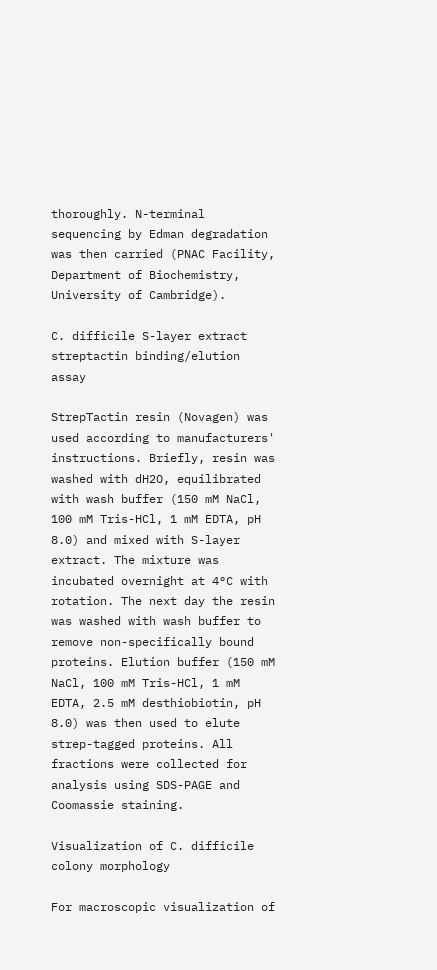thoroughly. N-terminal sequencing by Edman degradation was then carried (PNAC Facility, Department of Biochemistry, University of Cambridge).

C. difficile S-layer extract streptactin binding/elution assay

StrepTactin resin (Novagen) was used according to manufacturers' instructions. Briefly, resin was washed with dH2O, equilibrated with wash buffer (150 mM NaCl, 100 mM Tris-HCl, 1 mM EDTA, pH 8.0) and mixed with S-layer extract. The mixture was incubated overnight at 4°C with rotation. The next day the resin was washed with wash buffer to remove non-specifically bound proteins. Elution buffer (150 mM NaCl, 100 mM Tris-HCl, 1 mM EDTA, 2.5 mM desthiobiotin, pH 8.0) was then used to elute strep-tagged proteins. All fractions were collected for analysis using SDS-PAGE and Coomassie staining.

Visualization of C. difficile colony morphology

For macroscopic visualization of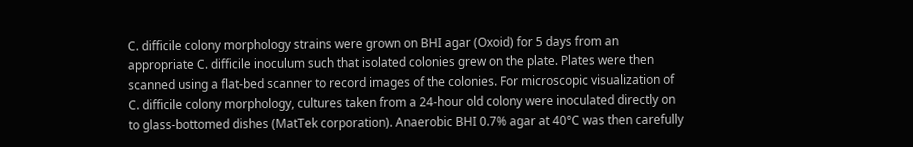C. difficile colony morphology strains were grown on BHI agar (Oxoid) for 5 days from an appropriate C. difficile inoculum such that isolated colonies grew on the plate. Plates were then scanned using a flat-bed scanner to record images of the colonies. For microscopic visualization of C. difficile colony morphology, cultures taken from a 24-hour old colony were inoculated directly on to glass-bottomed dishes (MatTek corporation). Anaerobic BHI 0.7% agar at 40°C was then carefully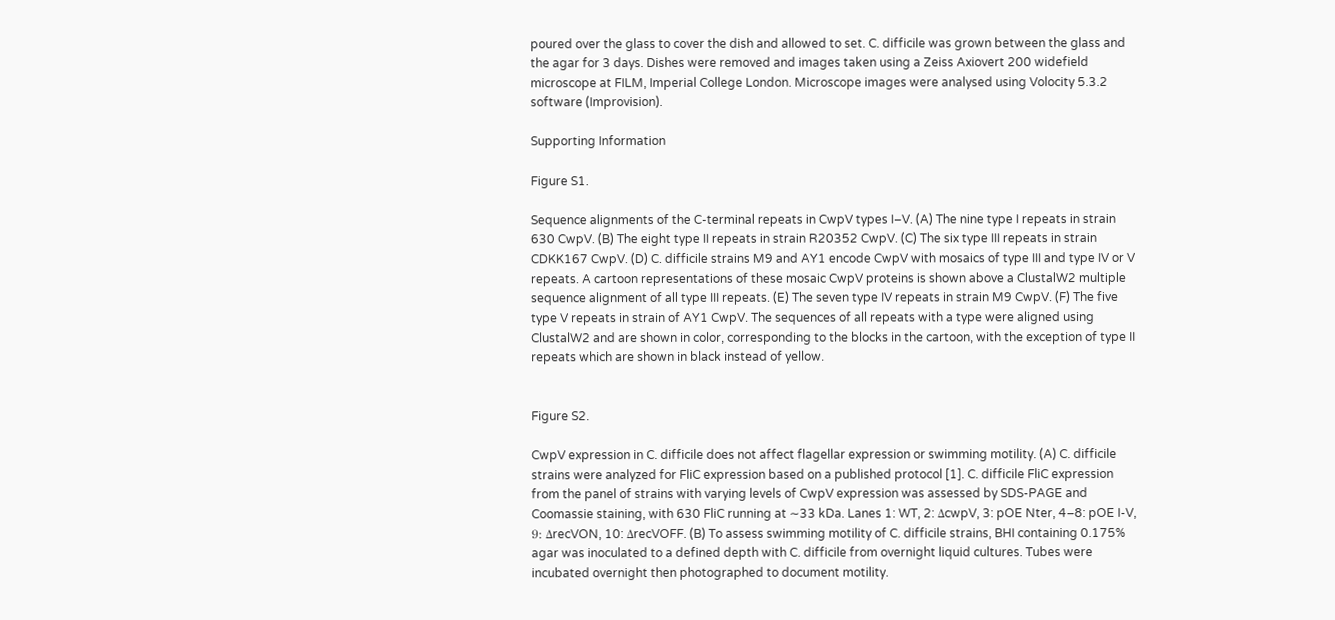poured over the glass to cover the dish and allowed to set. C. difficile was grown between the glass and the agar for 3 days. Dishes were removed and images taken using a Zeiss Axiovert 200 widefield microscope at FILM, Imperial College London. Microscope images were analysed using Volocity 5.3.2 software (Improvision).

Supporting Information

Figure S1.

Sequence alignments of the C-terminal repeats in CwpV types I–V. (A) The nine type I repeats in strain 630 CwpV. (B) The eight type II repeats in strain R20352 CwpV. (C) The six type III repeats in strain CDKK167 CwpV. (D) C. difficile strains M9 and AY1 encode CwpV with mosaics of type III and type IV or V repeats. A cartoon representations of these mosaic CwpV proteins is shown above a ClustalW2 multiple sequence alignment of all type III repeats. (E) The seven type IV repeats in strain M9 CwpV. (F) The five type V repeats in strain of AY1 CwpV. The sequences of all repeats with a type were aligned using ClustalW2 and are shown in color, corresponding to the blocks in the cartoon, with the exception of type II repeats which are shown in black instead of yellow.


Figure S2.

CwpV expression in C. difficile does not affect flagellar expression or swimming motility. (A) C. difficile strains were analyzed for FliC expression based on a published protocol [1]. C. difficile FliC expression from the panel of strains with varying levels of CwpV expression was assessed by SDS-PAGE and Coomassie staining, with 630 FliC running at ∼33 kDa. Lanes 1: WT, 2: ΔcwpV, 3: pOE Nter, 4–8: pOE I-V, 9: ΔrecVON, 10: ΔrecVOFF. (B) To assess swimming motility of C. difficile strains, BHI containing 0.175% agar was inoculated to a defined depth with C. difficile from overnight liquid cultures. Tubes were incubated overnight then photographed to document motility.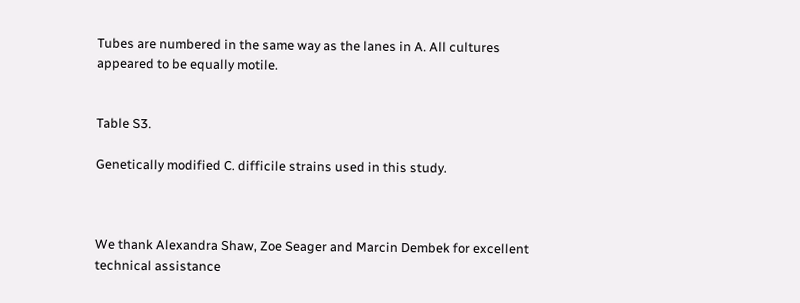Tubes are numbered in the same way as the lanes in A. All cultures appeared to be equally motile.


Table S3.

Genetically modified C. difficile strains used in this study.



We thank Alexandra Shaw, Zoe Seager and Marcin Dembek for excellent technical assistance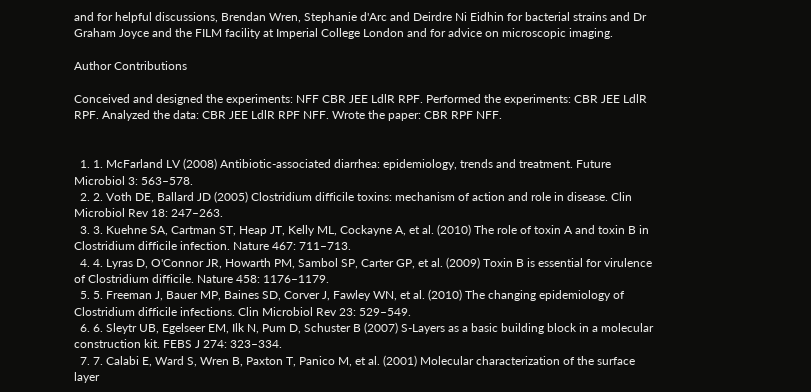and for helpful discussions, Brendan Wren, Stephanie d'Arc and Deirdre Ni Eidhin for bacterial strains and Dr Graham Joyce and the FILM facility at Imperial College London and for advice on microscopic imaging.

Author Contributions

Conceived and designed the experiments: NFF CBR JEE LdlR RPF. Performed the experiments: CBR JEE LdlR RPF. Analyzed the data: CBR JEE LdlR RPF NFF. Wrote the paper: CBR RPF NFF.


  1. 1. McFarland LV (2008) Antibiotic-associated diarrhea: epidemiology, trends and treatment. Future Microbiol 3: 563–578.
  2. 2. Voth DE, Ballard JD (2005) Clostridium difficile toxins: mechanism of action and role in disease. Clin Microbiol Rev 18: 247–263.
  3. 3. Kuehne SA, Cartman ST, Heap JT, Kelly ML, Cockayne A, et al. (2010) The role of toxin A and toxin B in Clostridium difficile infection. Nature 467: 711–713.
  4. 4. Lyras D, O'Connor JR, Howarth PM, Sambol SP, Carter GP, et al. (2009) Toxin B is essential for virulence of Clostridium difficile. Nature 458: 1176–1179.
  5. 5. Freeman J, Bauer MP, Baines SD, Corver J, Fawley WN, et al. (2010) The changing epidemiology of Clostridium difficile infections. Clin Microbiol Rev 23: 529–549.
  6. 6. Sleytr UB, Egelseer EM, Ilk N, Pum D, Schuster B (2007) S-Layers as a basic building block in a molecular construction kit. FEBS J 274: 323–334.
  7. 7. Calabi E, Ward S, Wren B, Paxton T, Panico M, et al. (2001) Molecular characterization of the surface layer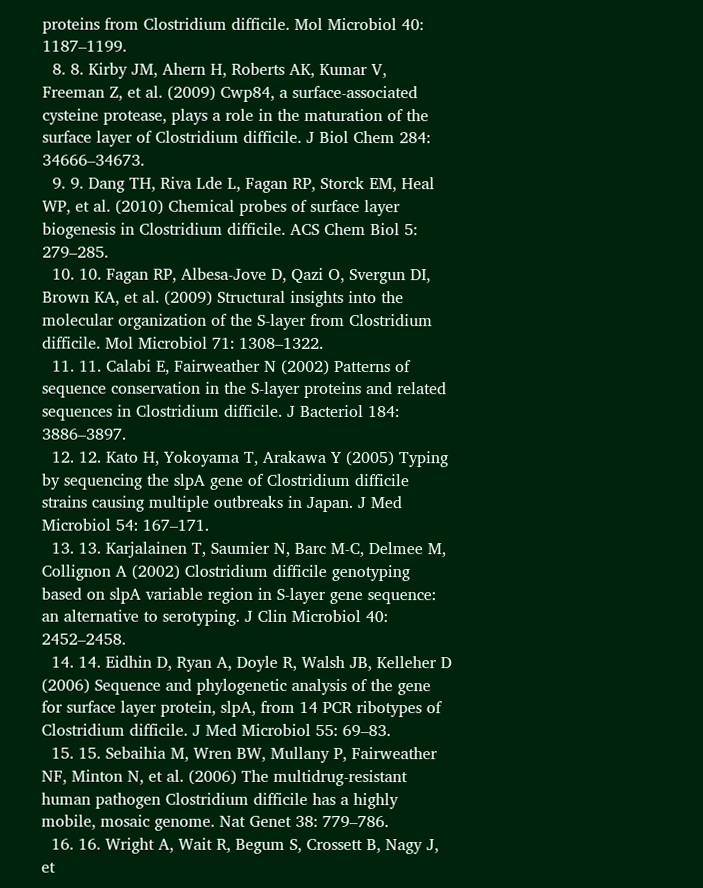proteins from Clostridium difficile. Mol Microbiol 40: 1187–1199.
  8. 8. Kirby JM, Ahern H, Roberts AK, Kumar V, Freeman Z, et al. (2009) Cwp84, a surface-associated cysteine protease, plays a role in the maturation of the surface layer of Clostridium difficile. J Biol Chem 284: 34666–34673.
  9. 9. Dang TH, Riva Lde L, Fagan RP, Storck EM, Heal WP, et al. (2010) Chemical probes of surface layer biogenesis in Clostridium difficile. ACS Chem Biol 5: 279–285.
  10. 10. Fagan RP, Albesa-Jove D, Qazi O, Svergun DI, Brown KA, et al. (2009) Structural insights into the molecular organization of the S-layer from Clostridium difficile. Mol Microbiol 71: 1308–1322.
  11. 11. Calabi E, Fairweather N (2002) Patterns of sequence conservation in the S-layer proteins and related sequences in Clostridium difficile. J Bacteriol 184: 3886–3897.
  12. 12. Kato H, Yokoyama T, Arakawa Y (2005) Typing by sequencing the slpA gene of Clostridium difficile strains causing multiple outbreaks in Japan. J Med Microbiol 54: 167–171.
  13. 13. Karjalainen T, Saumier N, Barc M-C, Delmee M, Collignon A (2002) Clostridium difficile genotyping based on slpA variable region in S-layer gene sequence: an alternative to serotyping. J Clin Microbiol 40: 2452–2458.
  14. 14. Eidhin D, Ryan A, Doyle R, Walsh JB, Kelleher D (2006) Sequence and phylogenetic analysis of the gene for surface layer protein, slpA, from 14 PCR ribotypes of Clostridium difficile. J Med Microbiol 55: 69–83.
  15. 15. Sebaihia M, Wren BW, Mullany P, Fairweather NF, Minton N, et al. (2006) The multidrug-resistant human pathogen Clostridium difficile has a highly mobile, mosaic genome. Nat Genet 38: 779–786.
  16. 16. Wright A, Wait R, Begum S, Crossett B, Nagy J, et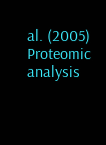al. (2005) Proteomic analysis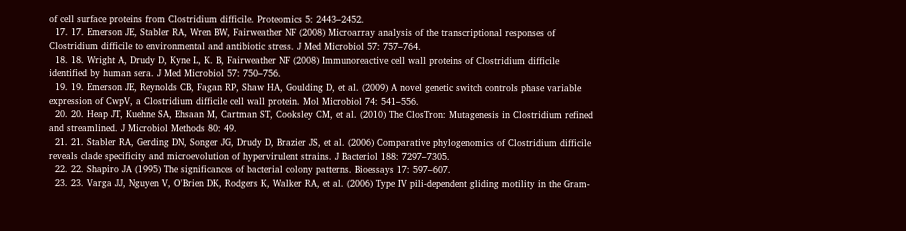of cell surface proteins from Clostridium difficile. Proteomics 5: 2443–2452.
  17. 17. Emerson JE, Stabler RA, Wren BW, Fairweather NF (2008) Microarray analysis of the transcriptional responses of Clostridium difficile to environmental and antibiotic stress. J Med Microbiol 57: 757–764.
  18. 18. Wright A, Drudy D, Kyne L, K. B, Fairweather NF (2008) Immunoreactive cell wall proteins of Clostridium difficile identified by human sera. J Med Microbiol 57: 750–756.
  19. 19. Emerson JE, Reynolds CB, Fagan RP, Shaw HA, Goulding D, et al. (2009) A novel genetic switch controls phase variable expression of CwpV, a Clostridium difficile cell wall protein. Mol Microbiol 74: 541–556.
  20. 20. Heap JT, Kuehne SA, Ehsaan M, Cartman ST, Cooksley CM, et al. (2010) The ClosTron: Mutagenesis in Clostridium refined and streamlined. J Microbiol Methods 80: 49.
  21. 21. Stabler RA, Gerding DN, Songer JG, Drudy D, Brazier JS, et al. (2006) Comparative phylogenomics of Clostridium difficile reveals clade specificity and microevolution of hypervirulent strains. J Bacteriol 188: 7297–7305.
  22. 22. Shapiro JA (1995) The significances of bacterial colony patterns. Bioessays 17: 597–607.
  23. 23. Varga JJ, Nguyen V, O'Brien DK, Rodgers K, Walker RA, et al. (2006) Type IV pili-dependent gliding motility in the Gram-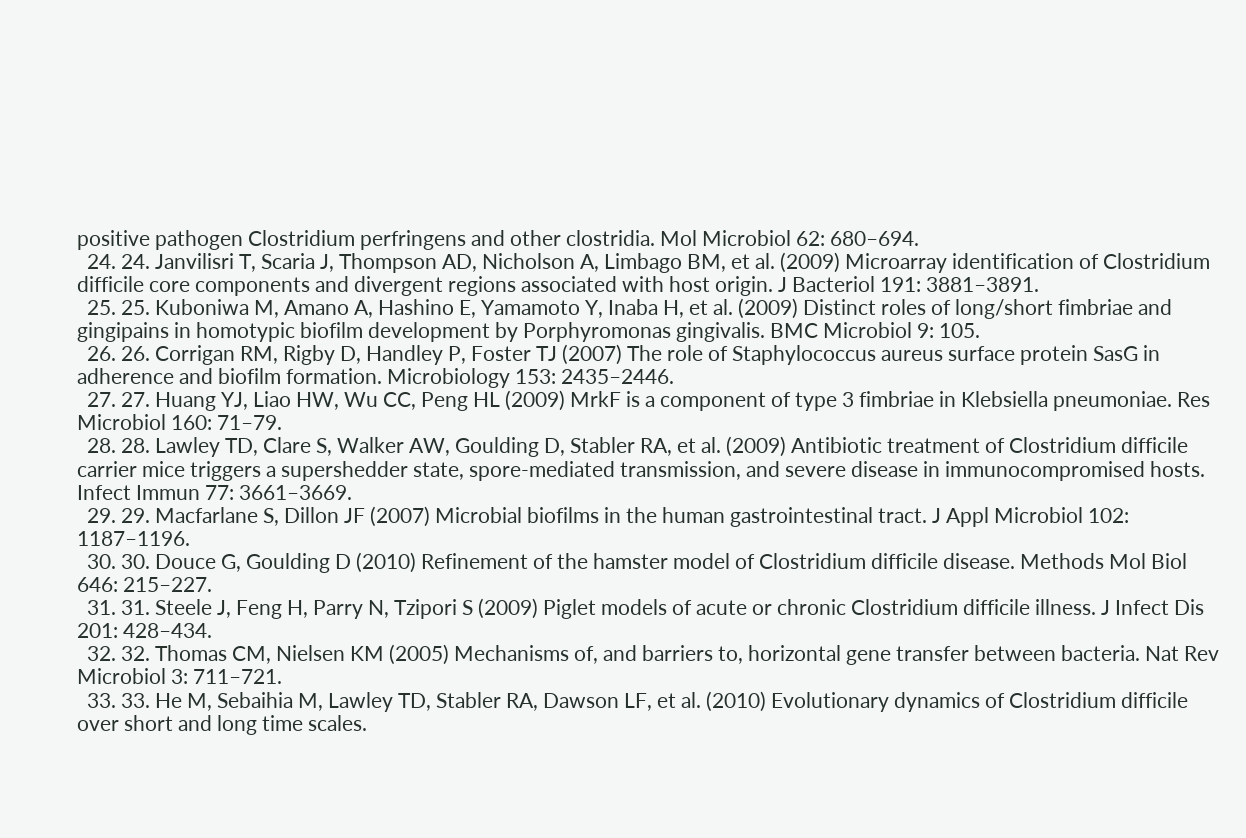positive pathogen Clostridium perfringens and other clostridia. Mol Microbiol 62: 680–694.
  24. 24. Janvilisri T, Scaria J, Thompson AD, Nicholson A, Limbago BM, et al. (2009) Microarray identification of Clostridium difficile core components and divergent regions associated with host origin. J Bacteriol 191: 3881–3891.
  25. 25. Kuboniwa M, Amano A, Hashino E, Yamamoto Y, Inaba H, et al. (2009) Distinct roles of long/short fimbriae and gingipains in homotypic biofilm development by Porphyromonas gingivalis. BMC Microbiol 9: 105.
  26. 26. Corrigan RM, Rigby D, Handley P, Foster TJ (2007) The role of Staphylococcus aureus surface protein SasG in adherence and biofilm formation. Microbiology 153: 2435–2446.
  27. 27. Huang YJ, Liao HW, Wu CC, Peng HL (2009) MrkF is a component of type 3 fimbriae in Klebsiella pneumoniae. Res Microbiol 160: 71–79.
  28. 28. Lawley TD, Clare S, Walker AW, Goulding D, Stabler RA, et al. (2009) Antibiotic treatment of Clostridium difficile carrier mice triggers a supershedder state, spore-mediated transmission, and severe disease in immunocompromised hosts. Infect Immun 77: 3661–3669.
  29. 29. Macfarlane S, Dillon JF (2007) Microbial biofilms in the human gastrointestinal tract. J Appl Microbiol 102: 1187–1196.
  30. 30. Douce G, Goulding D (2010) Refinement of the hamster model of Clostridium difficile disease. Methods Mol Biol 646: 215–227.
  31. 31. Steele J, Feng H, Parry N, Tzipori S (2009) Piglet models of acute or chronic Clostridium difficile illness. J Infect Dis 201: 428–434.
  32. 32. Thomas CM, Nielsen KM (2005) Mechanisms of, and barriers to, horizontal gene transfer between bacteria. Nat Rev Microbiol 3: 711–721.
  33. 33. He M, Sebaihia M, Lawley TD, Stabler RA, Dawson LF, et al. (2010) Evolutionary dynamics of Clostridium difficile over short and long time scales.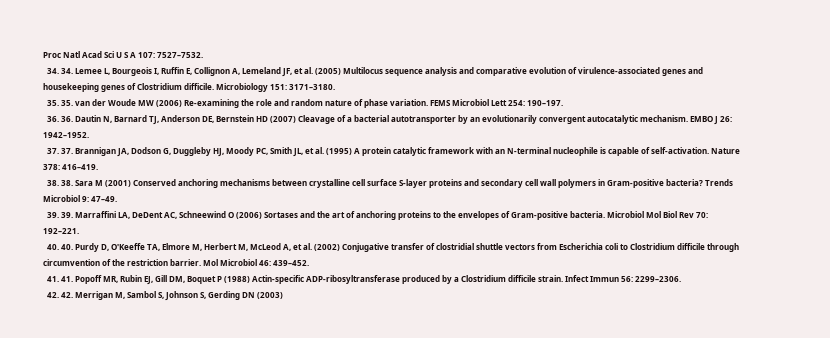Proc Natl Acad Sci U S A 107: 7527–7532.
  34. 34. Lemee L, Bourgeois I, Ruffin E, Collignon A, Lemeland JF, et al. (2005) Multilocus sequence analysis and comparative evolution of virulence-associated genes and housekeeping genes of Clostridium difficile. Microbiology 151: 3171–3180.
  35. 35. van der Woude MW (2006) Re-examining the role and random nature of phase variation. FEMS Microbiol Lett 254: 190–197.
  36. 36. Dautin N, Barnard TJ, Anderson DE, Bernstein HD (2007) Cleavage of a bacterial autotransporter by an evolutionarily convergent autocatalytic mechanism. EMBO J 26: 1942–1952.
  37. 37. Brannigan JA, Dodson G, Duggleby HJ, Moody PC, Smith JL, et al. (1995) A protein catalytic framework with an N-terminal nucleophile is capable of self-activation. Nature 378: 416–419.
  38. 38. Sara M (2001) Conserved anchoring mechanisms between crystalline cell surface S-layer proteins and secondary cell wall polymers in Gram-positive bacteria? Trends Microbiol 9: 47–49.
  39. 39. Marraffini LA, DeDent AC, Schneewind O (2006) Sortases and the art of anchoring proteins to the envelopes of Gram-positive bacteria. Microbiol Mol Biol Rev 70: 192–221.
  40. 40. Purdy D, O'Keeffe TA, Elmore M, Herbert M, McLeod A, et al. (2002) Conjugative transfer of clostridial shuttle vectors from Escherichia coli to Clostridium difficile through circumvention of the restriction barrier. Mol Microbiol 46: 439–452.
  41. 41. Popoff MR, Rubin EJ, Gill DM, Boquet P (1988) Actin-specific ADP-ribosyltransferase produced by a Clostridium difficile strain. Infect Immun 56: 2299–2306.
  42. 42. Merrigan M, Sambol S, Johnson S, Gerding DN (2003)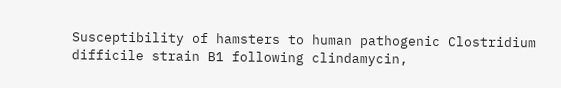Susceptibility of hamsters to human pathogenic Clostridium difficile strain B1 following clindamycin,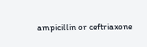ampicillin or ceftriaxone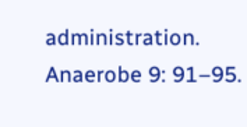administration. Anaerobe 9: 91–95.